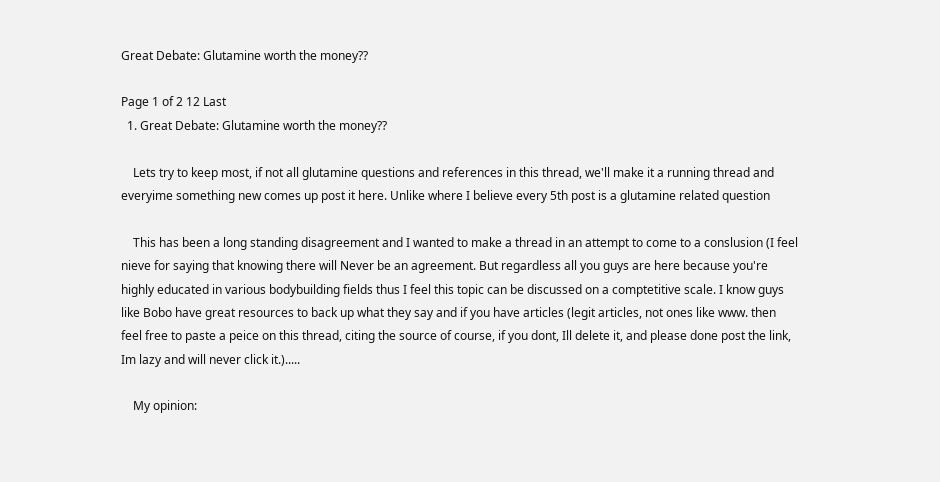Great Debate: Glutamine worth the money??

Page 1 of 2 12 Last
  1. Great Debate: Glutamine worth the money??

    Lets try to keep most, if not all glutamine questions and references in this thread, we'll make it a running thread and everyime something new comes up post it here. Unlike where I believe every 5th post is a glutamine related question

    This has been a long standing disagreement and I wanted to make a thread in an attempt to come to a conslusion (I feel nieve for saying that knowing there will Never be an agreement. But regardless all you guys are here because you're highly educated in various bodybuilding fields thus I feel this topic can be discussed on a comptetitive scale. I know guys like Bobo have great resources to back up what they say and if you have articles (legit articles, not ones like www. then feel free to paste a peice on this thread, citing the source of course, if you dont, Ill delete it, and please done post the link, Im lazy and will never click it.).....

    My opinion: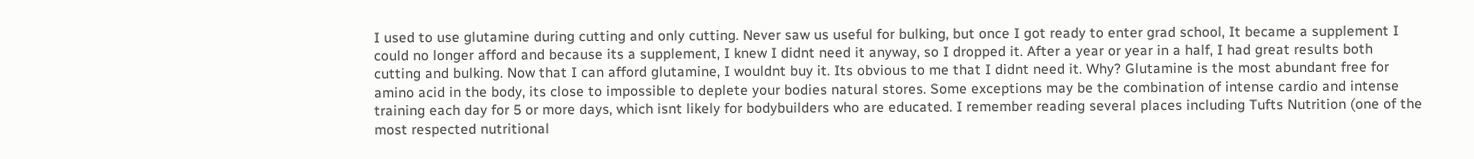I used to use glutamine during cutting and only cutting. Never saw us useful for bulking, but once I got ready to enter grad school, It became a supplement I could no longer afford and because its a supplement, I knew I didnt need it anyway, so I dropped it. After a year or year in a half, I had great results both cutting and bulking. Now that I can afford glutamine, I wouldnt buy it. Its obvious to me that I didnt need it. Why? Glutamine is the most abundant free for amino acid in the body, its close to impossible to deplete your bodies natural stores. Some exceptions may be the combination of intense cardio and intense training each day for 5 or more days, which isnt likely for bodybuilders who are educated. I remember reading several places including Tufts Nutrition (one of the most respected nutritional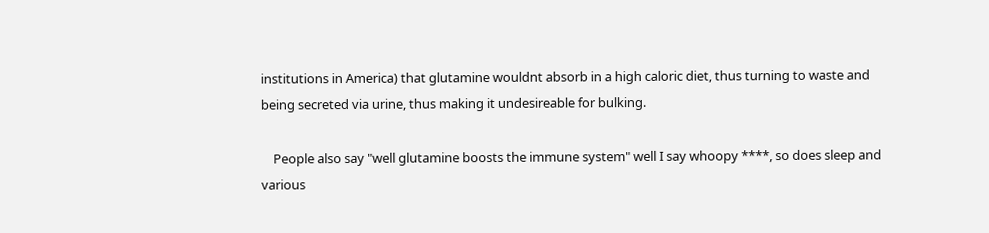institutions in America) that glutamine wouldnt absorb in a high caloric diet, thus turning to waste and being secreted via urine, thus making it undesireable for bulking.

    People also say "well glutamine boosts the immune system" well I say whoopy ****, so does sleep and various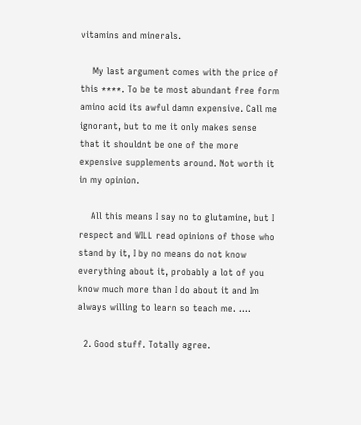vitamins and minerals.

    My last argument comes with the price of this ****. To be te most abundant free form amino acid its awful damn expensive. Call me ignorant, but to me it only makes sense that it shouldnt be one of the more expensive supplements around. Not worth it in my opinion.

    All this means I say no to glutamine, but I respect and WILL read opinions of those who stand by it, I by no means do not know everything about it, probably a lot of you know much more than I do about it and Im always willing to learn so teach me. ....

  2. Good stuff. Totally agree.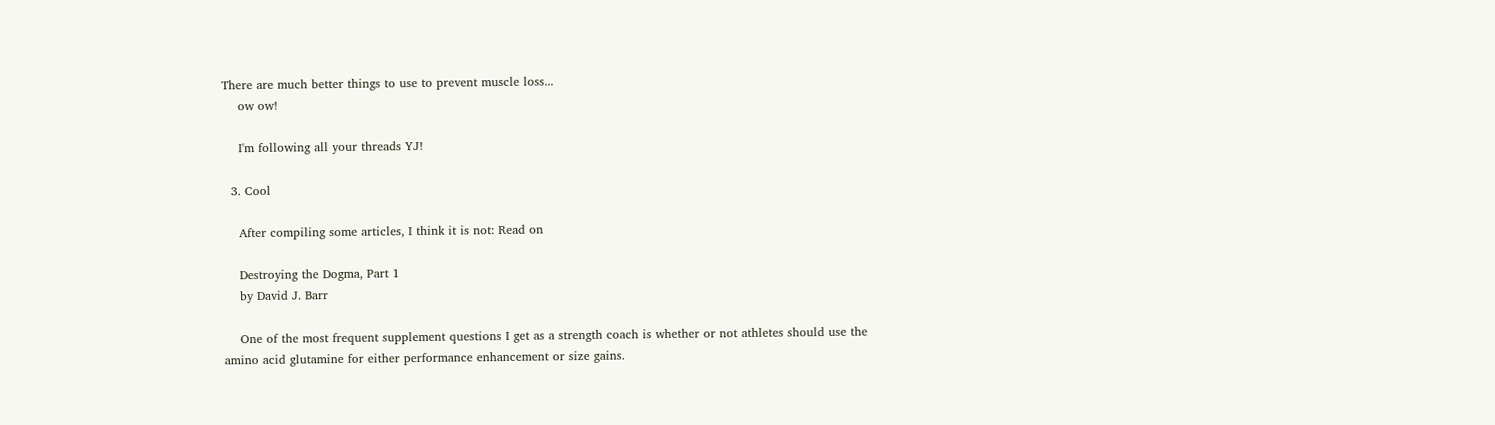There are much better things to use to prevent muscle loss...
    ow ow!

    I'm following all your threads YJ!

  3. Cool

    After compiling some articles, I think it is not: Read on

    Destroying the Dogma, Part 1
    by David J. Barr

    One of the most frequent supplement questions I get as a strength coach is whether or not athletes should use the amino acid glutamine for either performance enhancement or size gains.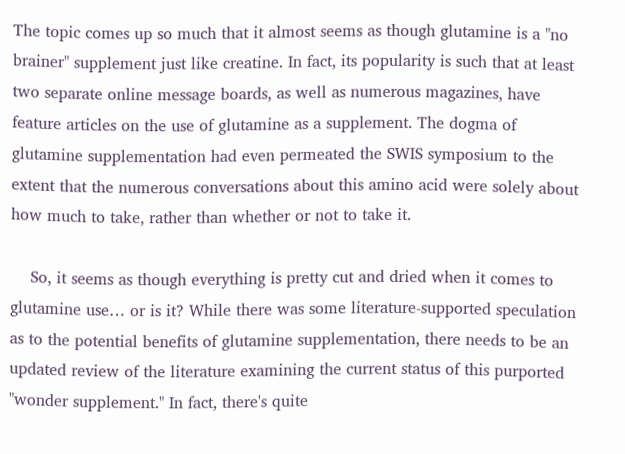The topic comes up so much that it almost seems as though glutamine is a "no brainer" supplement just like creatine. In fact, its popularity is such that at least two separate online message boards, as well as numerous magazines, have feature articles on the use of glutamine as a supplement. The dogma of glutamine supplementation had even permeated the SWIS symposium to the extent that the numerous conversations about this amino acid were solely about how much to take, rather than whether or not to take it.

    So, it seems as though everything is pretty cut and dried when it comes to glutamine use… or is it? While there was some literature-supported speculation as to the potential benefits of glutamine supplementation, there needs to be an updated review of the literature examining the current status of this purported "wonder supplement." In fact, there's quite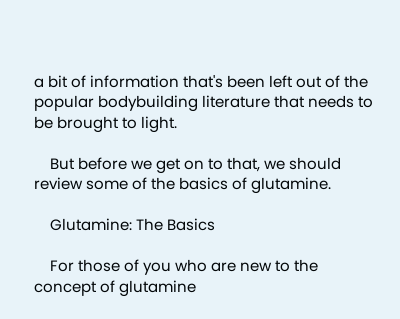a bit of information that's been left out of the popular bodybuilding literature that needs to be brought to light.

    But before we get on to that, we should review some of the basics of glutamine.

    Glutamine: The Basics

    For those of you who are new to the concept of glutamine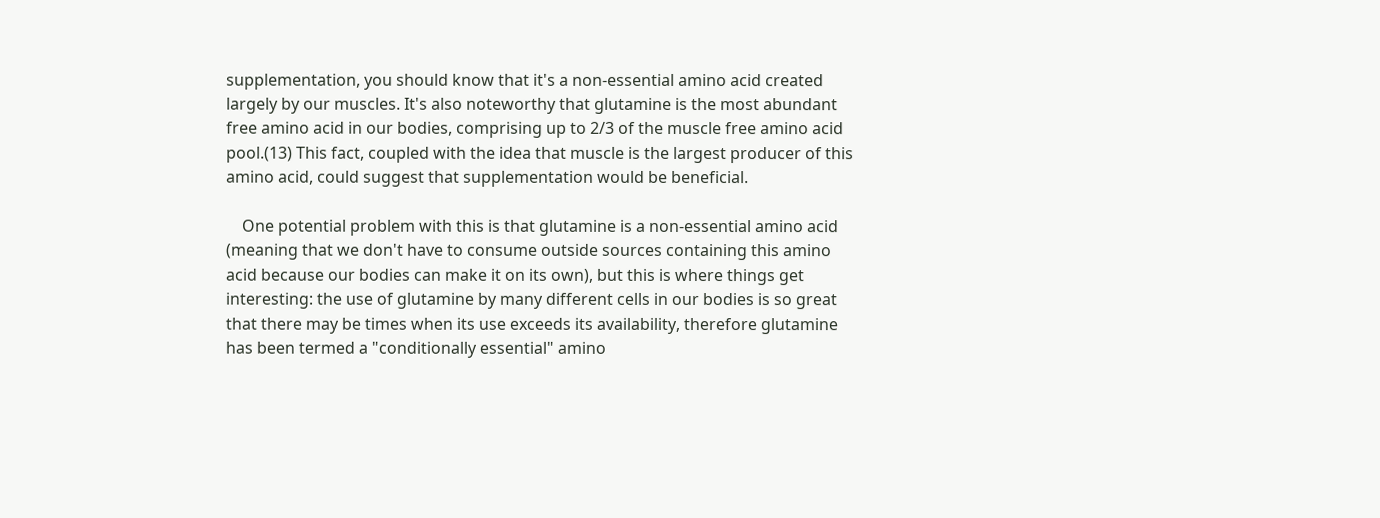supplementation, you should know that it's a non-essential amino acid created largely by our muscles. It's also noteworthy that glutamine is the most abundant free amino acid in our bodies, comprising up to 2/3 of the muscle free amino acid pool.(13) This fact, coupled with the idea that muscle is the largest producer of this amino acid, could suggest that supplementation would be beneficial.

    One potential problem with this is that glutamine is a non-essential amino acid (meaning that we don't have to consume outside sources containing this amino acid because our bodies can make it on its own), but this is where things get interesting: the use of glutamine by many different cells in our bodies is so great that there may be times when its use exceeds its availability, therefore glutamine has been termed a "conditionally essential" amino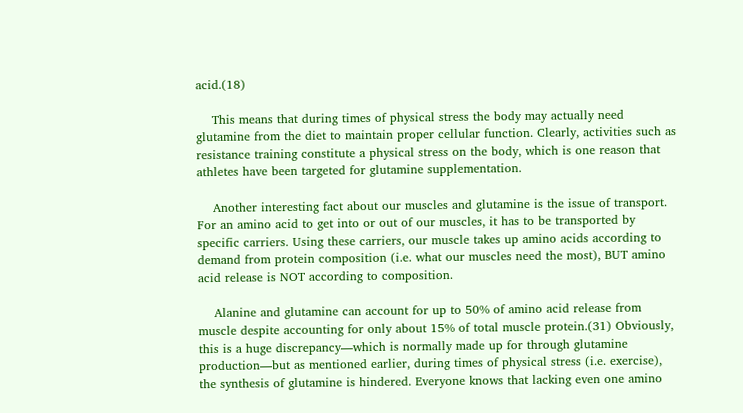acid.(18)

    This means that during times of physical stress the body may actually need glutamine from the diet to maintain proper cellular function. Clearly, activities such as resistance training constitute a physical stress on the body, which is one reason that athletes have been targeted for glutamine supplementation.

    Another interesting fact about our muscles and glutamine is the issue of transport. For an amino acid to get into or out of our muscles, it has to be transported by specific carriers. Using these carriers, our muscle takes up amino acids according to demand from protein composition (i.e. what our muscles need the most), BUT amino acid release is NOT according to composition.

    Alanine and glutamine can account for up to 50% of amino acid release from muscle despite accounting for only about 15% of total muscle protein.(31) Obviously, this is a huge discrepancy—which is normally made up for through glutamine production—but as mentioned earlier, during times of physical stress (i.e. exercise), the synthesis of glutamine is hindered. Everyone knows that lacking even one amino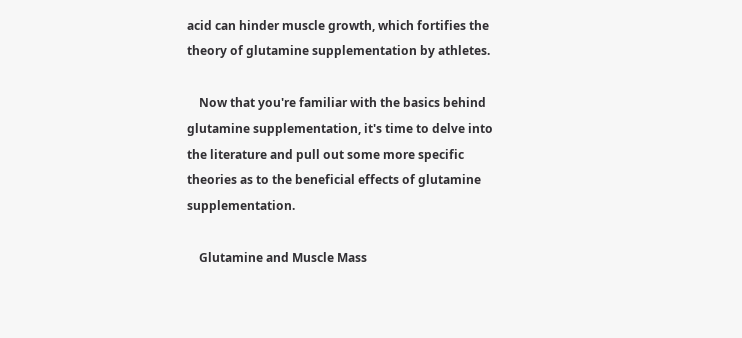acid can hinder muscle growth, which fortifies the theory of glutamine supplementation by athletes.

    Now that you're familiar with the basics behind glutamine supplementation, it's time to delve into the literature and pull out some more specific theories as to the beneficial effects of glutamine supplementation.

    Glutamine and Muscle Mass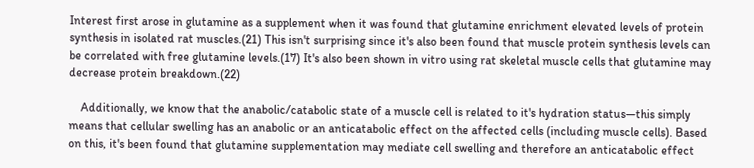Interest first arose in glutamine as a supplement when it was found that glutamine enrichment elevated levels of protein synthesis in isolated rat muscles.(21) This isn't surprising since it's also been found that muscle protein synthesis levels can be correlated with free glutamine levels.(17) It's also been shown in vitro using rat skeletal muscle cells that glutamine may decrease protein breakdown.(22)

    Additionally, we know that the anabolic/catabolic state of a muscle cell is related to it's hydration status—this simply means that cellular swelling has an anabolic or an anticatabolic effect on the affected cells (including muscle cells). Based on this, it's been found that glutamine supplementation may mediate cell swelling and therefore an anticatabolic effect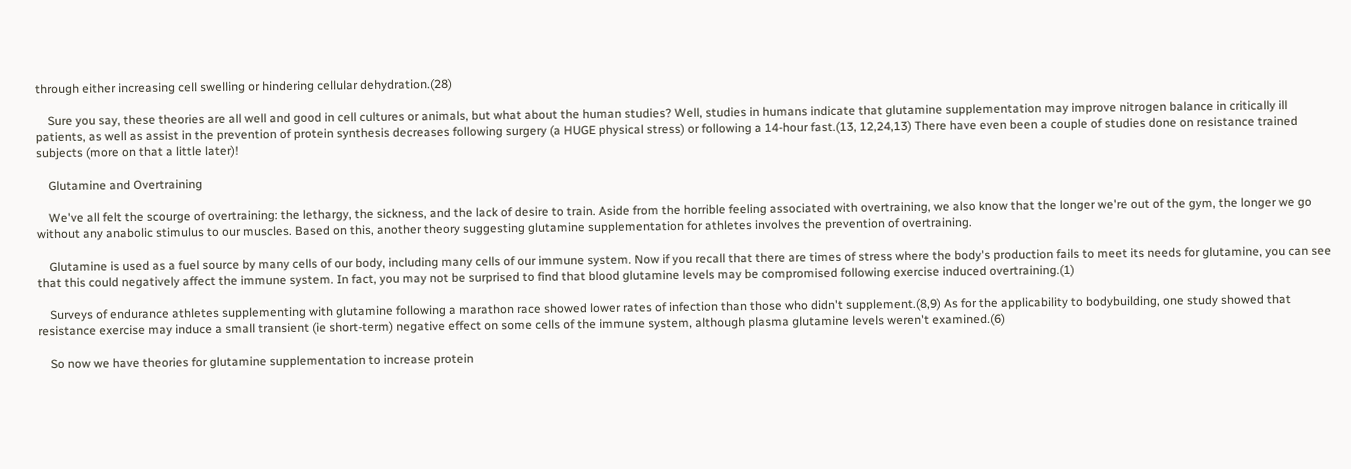through either increasing cell swelling or hindering cellular dehydration.(28)

    Sure you say, these theories are all well and good in cell cultures or animals, but what about the human studies? Well, studies in humans indicate that glutamine supplementation may improve nitrogen balance in critically ill patients, as well as assist in the prevention of protein synthesis decreases following surgery (a HUGE physical stress) or following a 14-hour fast.(13, 12,24,13) There have even been a couple of studies done on resistance trained subjects (more on that a little later)!

    Glutamine and Overtraining

    We've all felt the scourge of overtraining: the lethargy, the sickness, and the lack of desire to train. Aside from the horrible feeling associated with overtraining, we also know that the longer we're out of the gym, the longer we go without any anabolic stimulus to our muscles. Based on this, another theory suggesting glutamine supplementation for athletes involves the prevention of overtraining.

    Glutamine is used as a fuel source by many cells of our body, including many cells of our immune system. Now if you recall that there are times of stress where the body's production fails to meet its needs for glutamine, you can see that this could negatively affect the immune system. In fact, you may not be surprised to find that blood glutamine levels may be compromised following exercise induced overtraining.(1)

    Surveys of endurance athletes supplementing with glutamine following a marathon race showed lower rates of infection than those who didn't supplement.(8,9) As for the applicability to bodybuilding, one study showed that resistance exercise may induce a small transient (ie short-term) negative effect on some cells of the immune system, although plasma glutamine levels weren't examined.(6)

    So now we have theories for glutamine supplementation to increase protein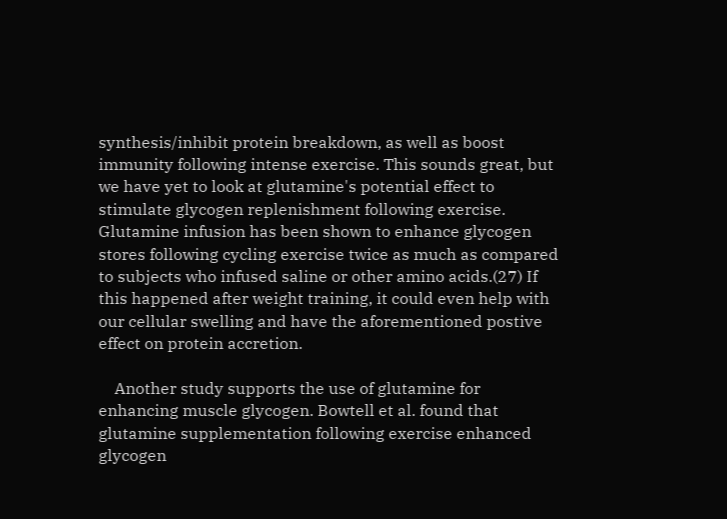synthesis/inhibit protein breakdown, as well as boost immunity following intense exercise. This sounds great, but we have yet to look at glutamine's potential effect to stimulate glycogen replenishment following exercise. Glutamine infusion has been shown to enhance glycogen stores following cycling exercise twice as much as compared to subjects who infused saline or other amino acids.(27) If this happened after weight training, it could even help with our cellular swelling and have the aforementioned postive effect on protein accretion.

    Another study supports the use of glutamine for enhancing muscle glycogen. Bowtell et al. found that glutamine supplementation following exercise enhanced glycogen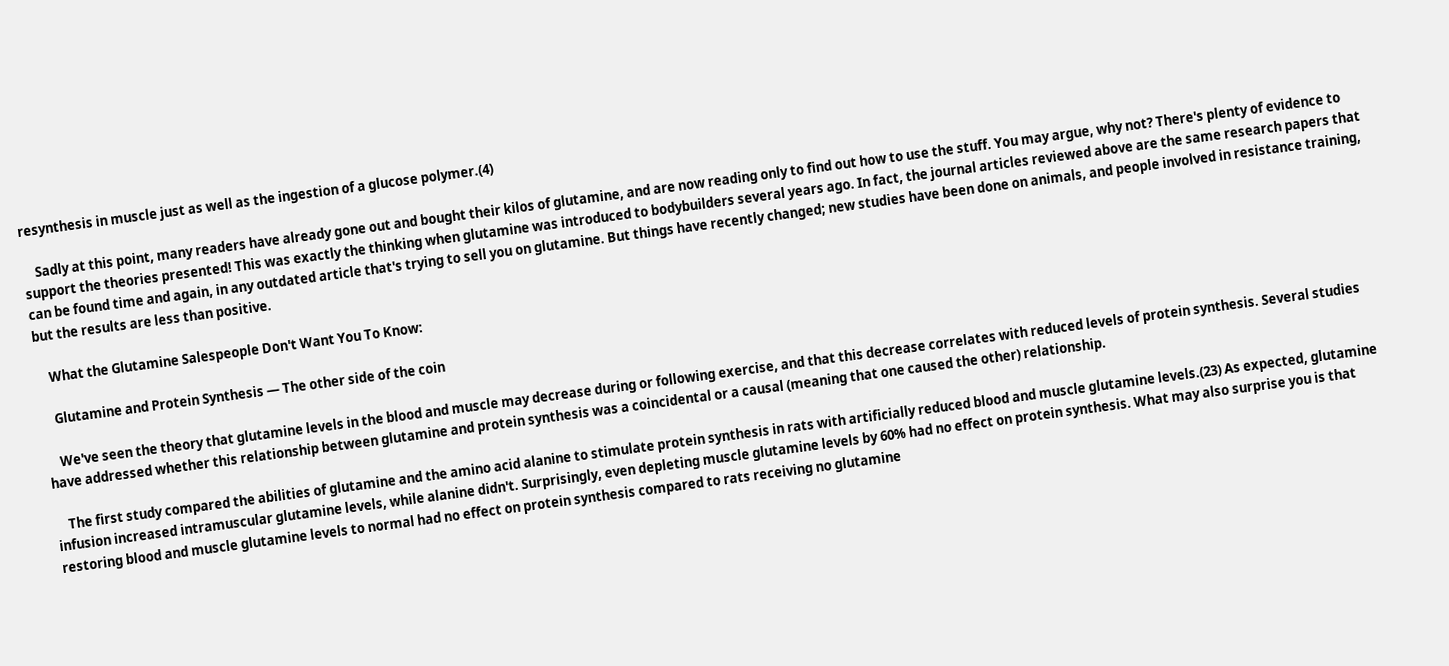resynthesis in muscle just as well as the ingestion of a glucose polymer.(4)

    Sadly at this point, many readers have already gone out and bought their kilos of glutamine, and are now reading only to find out how to use the stuff. You may argue, why not? There's plenty of evidence to support the theories presented! This was exactly the thinking when glutamine was introduced to bodybuilders several years ago. In fact, the journal articles reviewed above are the same research papers that can be found time and again, in any outdated article that's trying to sell you on glutamine. But things have recently changed; new studies have been done on animals, and people involved in resistance training, but the results are less than positive.

    What the Glutamine Salespeople Don't Want You To Know:

    Glutamine and Protein Synthesis — The other side of the coin

    We've seen the theory that glutamine levels in the blood and muscle may decrease during or following exercise, and that this decrease correlates with reduced levels of protein synthesis. Several studies have addressed whether this relationship between glutamine and protein synthesis was a coincidental or a causal (meaning that one caused the other) relationship.

    The first study compared the abilities of glutamine and the amino acid alanine to stimulate protein synthesis in rats with artificially reduced blood and muscle glutamine levels.(23) As expected, glutamine infusion increased intramuscular glutamine levels, while alanine didn't. Surprisingly, even depleting muscle glutamine levels by 60% had no effect on protein synthesis. What may also surprise you is that restoring blood and muscle glutamine levels to normal had no effect on protein synthesis compared to rats receiving no glutamine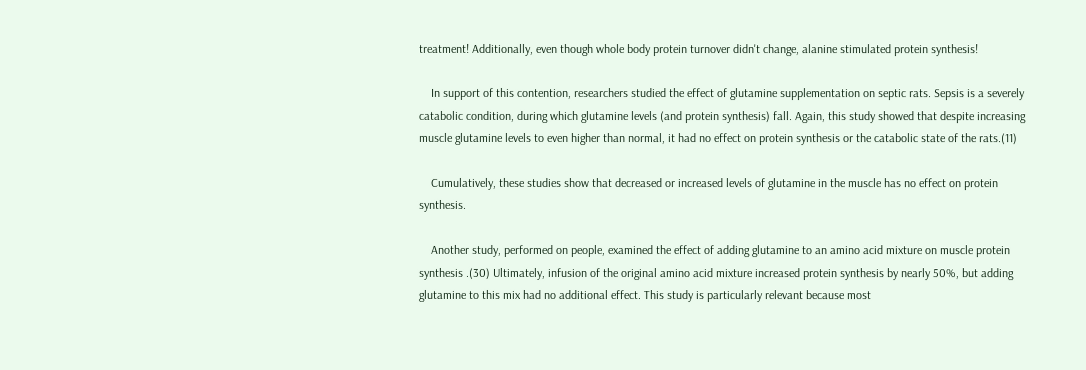treatment! Additionally, even though whole body protein turnover didn't change, alanine stimulated protein synthesis!

    In support of this contention, researchers studied the effect of glutamine supplementation on septic rats. Sepsis is a severely catabolic condition, during which glutamine levels (and protein synthesis) fall. Again, this study showed that despite increasing muscle glutamine levels to even higher than normal, it had no effect on protein synthesis or the catabolic state of the rats.(11)

    Cumulatively, these studies show that decreased or increased levels of glutamine in the muscle has no effect on protein synthesis.

    Another study, performed on people, examined the effect of adding glutamine to an amino acid mixture on muscle protein synthesis .(30) Ultimately, infusion of the original amino acid mixture increased protein synthesis by nearly 50%, but adding glutamine to this mix had no additional effect. This study is particularly relevant because most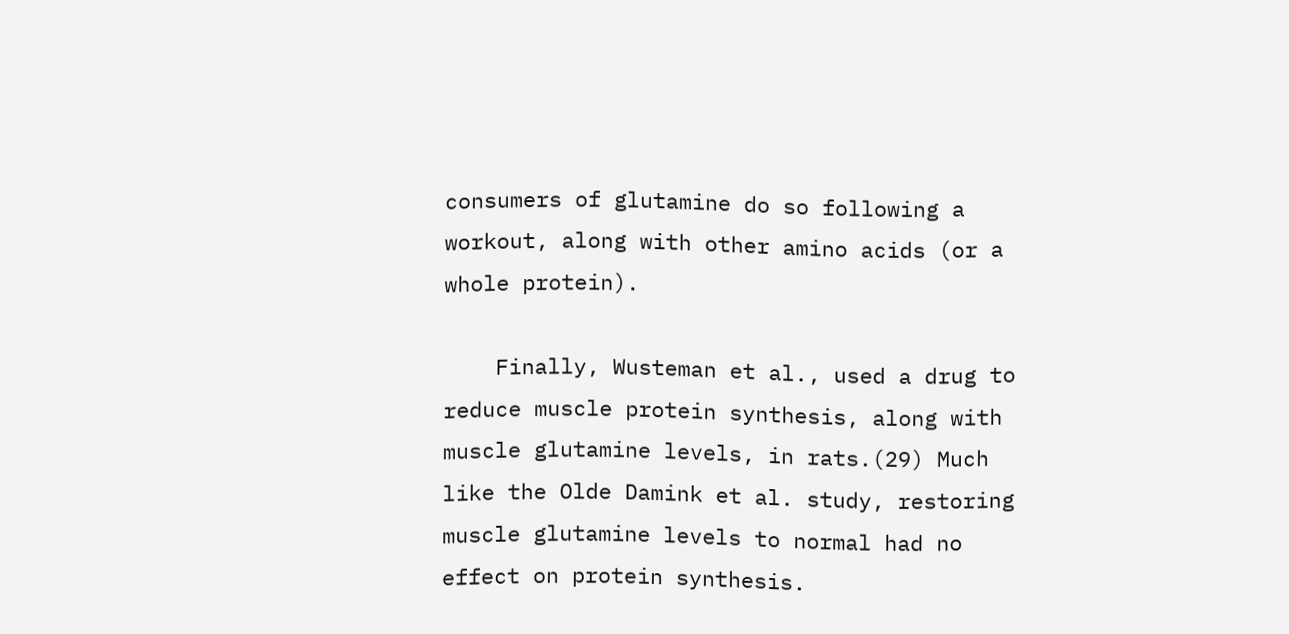consumers of glutamine do so following a workout, along with other amino acids (or a whole protein).

    Finally, Wusteman et al., used a drug to reduce muscle protein synthesis, along with muscle glutamine levels, in rats.(29) Much like the Olde Damink et al. study, restoring muscle glutamine levels to normal had no effect on protein synthesis.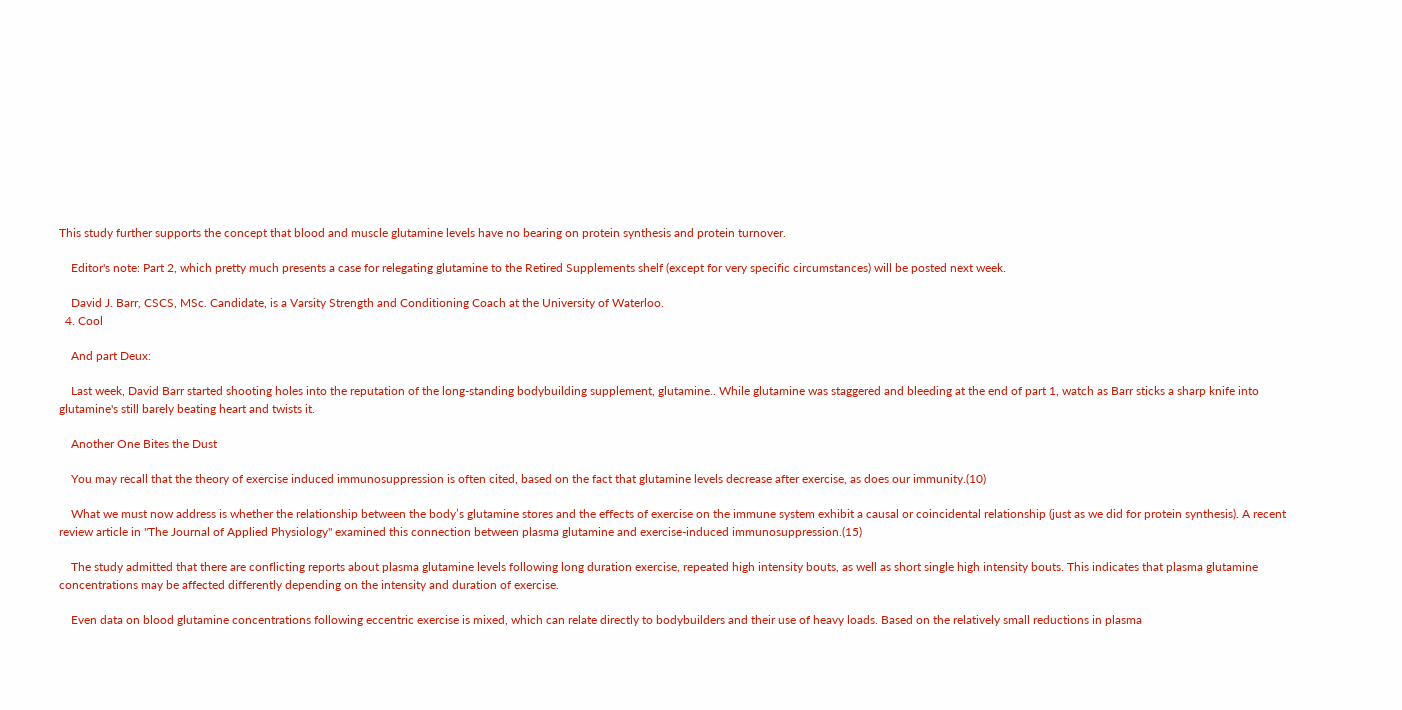This study further supports the concept that blood and muscle glutamine levels have no bearing on protein synthesis and protein turnover.

    Editor's note: Part 2, which pretty much presents a case for relegating glutamine to the Retired Supplements shelf (except for very specific circumstances) will be posted next week.

    David J. Barr, CSCS, MSc. Candidate, is a Varsity Strength and Conditioning Coach at the University of Waterloo.
  4. Cool

    And part Deux:

    Last week, David Barr started shooting holes into the reputation of the long-standing bodybuilding supplement, glutamine.. While glutamine was staggered and bleeding at the end of part 1, watch as Barr sticks a sharp knife into glutamine's still barely beating heart and twists it.

    Another One Bites the Dust

    You may recall that the theory of exercise induced immunosuppression is often cited, based on the fact that glutamine levels decrease after exercise, as does our immunity.(10)

    What we must now address is whether the relationship between the body’s glutamine stores and the effects of exercise on the immune system exhibit a causal or coincidental relationship (just as we did for protein synthesis). A recent review article in "The Journal of Applied Physiology" examined this connection between plasma glutamine and exercise-induced immunosuppression.(15)

    The study admitted that there are conflicting reports about plasma glutamine levels following long duration exercise, repeated high intensity bouts, as well as short single high intensity bouts. This indicates that plasma glutamine concentrations may be affected differently depending on the intensity and duration of exercise.

    Even data on blood glutamine concentrations following eccentric exercise is mixed, which can relate directly to bodybuilders and their use of heavy loads. Based on the relatively small reductions in plasma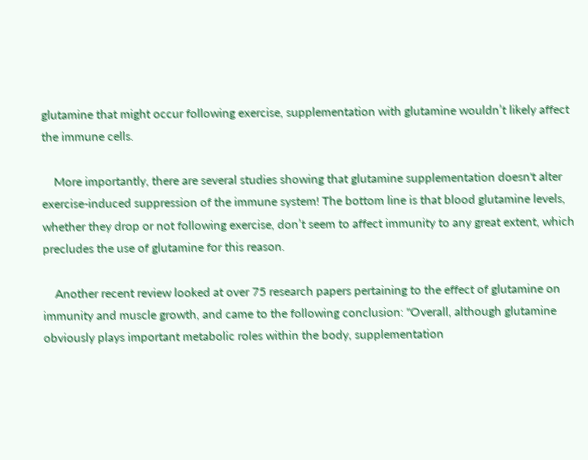glutamine that might occur following exercise, supplementation with glutamine wouldn’t likely affect the immune cells.

    More importantly, there are several studies showing that glutamine supplementation doesn't alter exercise-induced suppression of the immune system! The bottom line is that blood glutamine levels, whether they drop or not following exercise, don’t seem to affect immunity to any great extent, which precludes the use of glutamine for this reason.

    Another recent review looked at over 75 research papers pertaining to the effect of glutamine on immunity and muscle growth, and came to the following conclusion: "Overall, although glutamine obviously plays important metabolic roles within the body, supplementation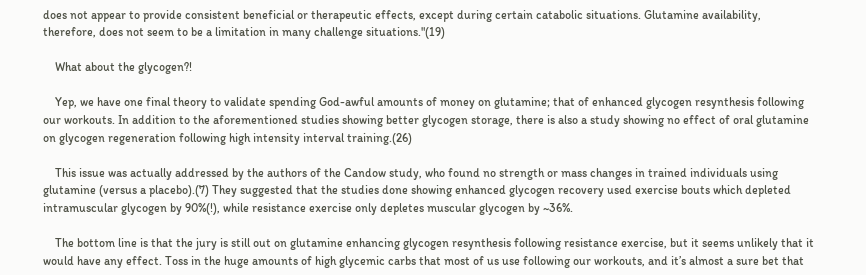does not appear to provide consistent beneficial or therapeutic effects, except during certain catabolic situations. Glutamine availability, therefore, does not seem to be a limitation in many challenge situations."(19)

    What about the glycogen?!

    Yep, we have one final theory to validate spending God-awful amounts of money on glutamine; that of enhanced glycogen resynthesis following our workouts. In addition to the aforementioned studies showing better glycogen storage, there is also a study showing no effect of oral glutamine on glycogen regeneration following high intensity interval training.(26)

    This issue was actually addressed by the authors of the Candow study, who found no strength or mass changes in trained individuals using glutamine (versus a placebo).(7) They suggested that the studies done showing enhanced glycogen recovery used exercise bouts which depleted intramuscular glycogen by 90%(!), while resistance exercise only depletes muscular glycogen by ~36%.

    The bottom line is that the jury is still out on glutamine enhancing glycogen resynthesis following resistance exercise, but it seems unlikely that it would have any effect. Toss in the huge amounts of high glycemic carbs that most of us use following our workouts, and it’s almost a sure bet that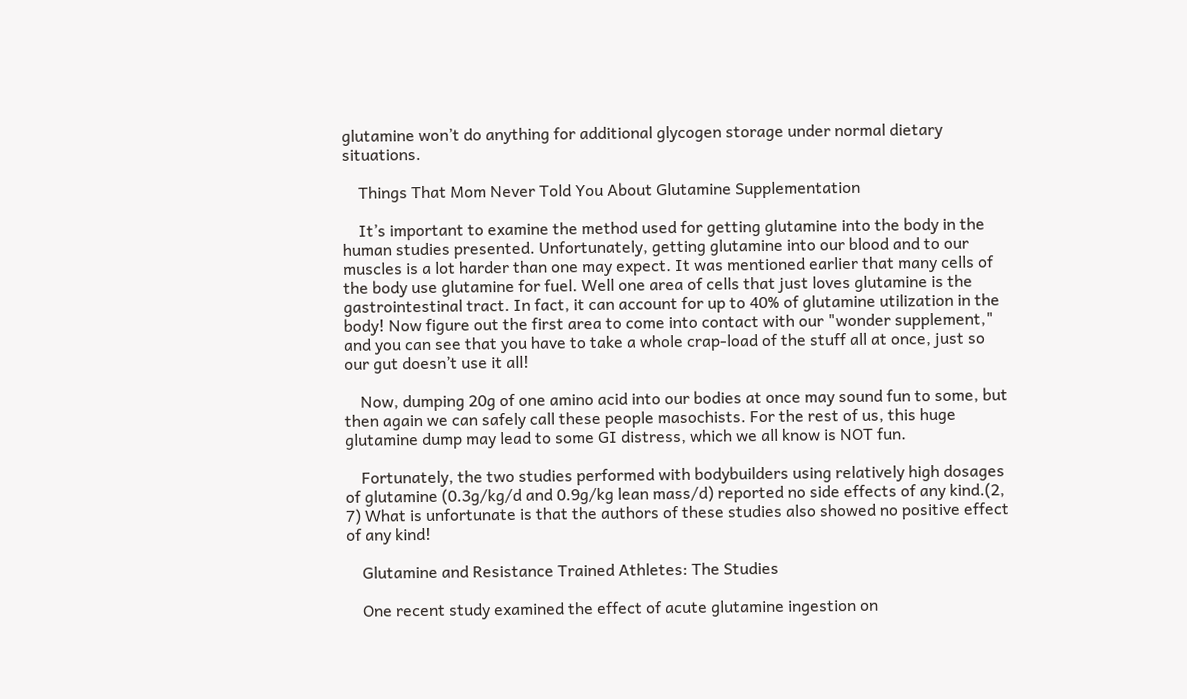glutamine won’t do anything for additional glycogen storage under normal dietary situations.

    Things That Mom Never Told You About Glutamine Supplementation

    It’s important to examine the method used for getting glutamine into the body in the human studies presented. Unfortunately, getting glutamine into our blood and to our muscles is a lot harder than one may expect. It was mentioned earlier that many cells of the body use glutamine for fuel. Well one area of cells that just loves glutamine is the gastrointestinal tract. In fact, it can account for up to 40% of glutamine utilization in the body! Now figure out the first area to come into contact with our "wonder supplement," and you can see that you have to take a whole crap-load of the stuff all at once, just so our gut doesn’t use it all!

    Now, dumping 20g of one amino acid into our bodies at once may sound fun to some, but then again we can safely call these people masochists. For the rest of us, this huge glutamine dump may lead to some GI distress, which we all know is NOT fun.

    Fortunately, the two studies performed with bodybuilders using relatively high dosages of glutamine (0.3g/kg/d and 0.9g/kg lean mass/d) reported no side effects of any kind.(2, 7) What is unfortunate is that the authors of these studies also showed no positive effect of any kind!

    Glutamine and Resistance Trained Athletes: The Studies

    One recent study examined the effect of acute glutamine ingestion on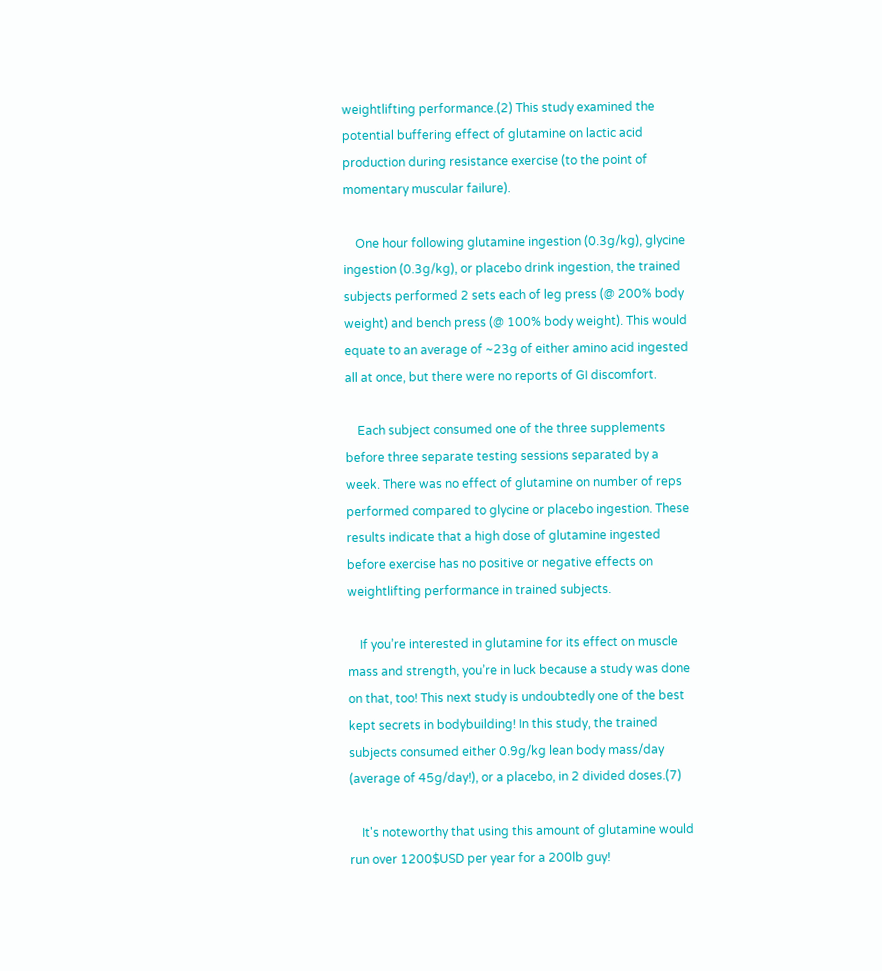weightlifting performance.(2) This study examined the potential buffering effect of glutamine on lactic acid production during resistance exercise (to the point of momentary muscular failure).

    One hour following glutamine ingestion (0.3g/kg), glycine ingestion (0.3g/kg), or placebo drink ingestion, the trained subjects performed 2 sets each of leg press (@ 200% body weight) and bench press (@ 100% body weight). This would equate to an average of ~23g of either amino acid ingested all at once, but there were no reports of GI discomfort.

    Each subject consumed one of the three supplements before three separate testing sessions separated by a week. There was no effect of glutamine on number of reps performed compared to glycine or placebo ingestion. These results indicate that a high dose of glutamine ingested before exercise has no positive or negative effects on weightlifting performance in trained subjects.

    If you’re interested in glutamine for its effect on muscle mass and strength, you’re in luck because a study was done on that, too! This next study is undoubtedly one of the best kept secrets in bodybuilding! In this study, the trained subjects consumed either 0.9g/kg lean body mass/day (average of 45g/day!), or a placebo, in 2 divided doses.(7)

    It's noteworthy that using this amount of glutamine would run over 1200$USD per year for a 200lb guy!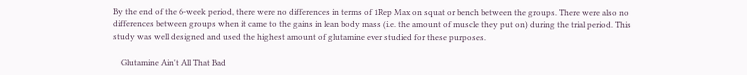By the end of the 6-week period, there were no differences in terms of 1Rep Max on squat or bench between the groups. There were also no differences between groups when it came to the gains in lean body mass (i.e. the amount of muscle they put on) during the trial period. This study was well designed and used the highest amount of glutamine ever studied for these purposes.

    Glutamine Ain't All That Bad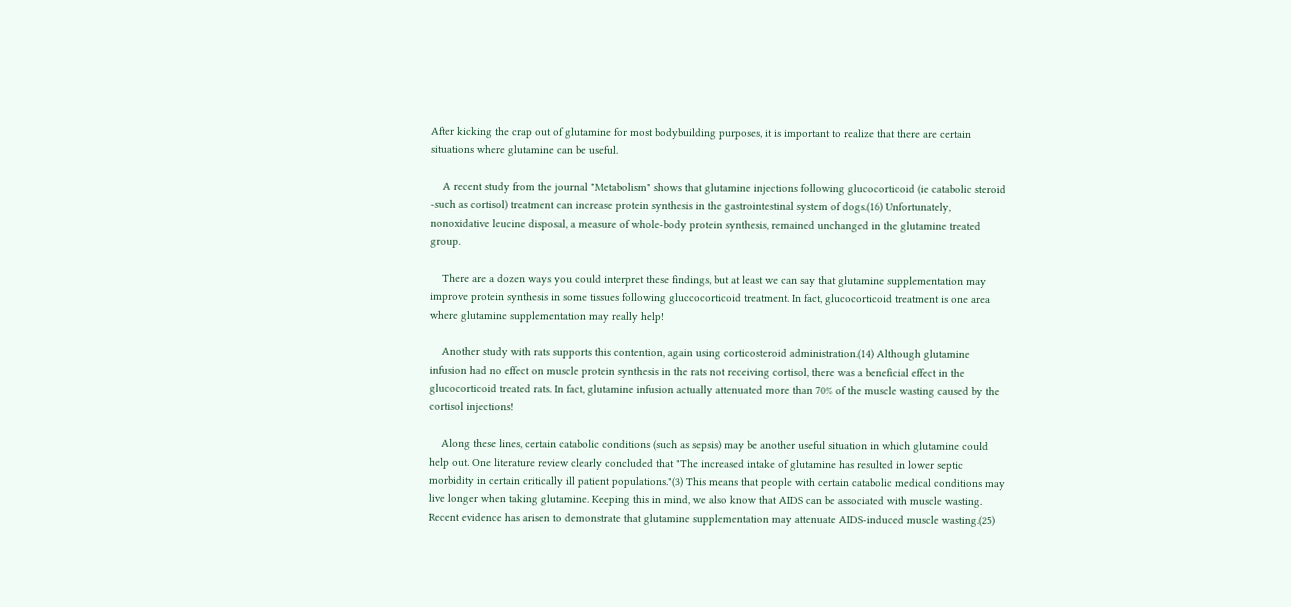After kicking the crap out of glutamine for most bodybuilding purposes, it is important to realize that there are certain situations where glutamine can be useful.

    A recent study from the journal "Metabolism" shows that glutamine injections following glucocorticoid (ie catabolic steroid -such as cortisol) treatment can increase protein synthesis in the gastrointestinal system of dogs.(16) Unfortunately, nonoxidative leucine disposal, a measure of whole-body protein synthesis, remained unchanged in the glutamine treated group.

    There are a dozen ways you could interpret these findings, but at least we can say that glutamine supplementation may improve protein synthesis in some tissues following gluccocorticoid treatment. In fact, glucocorticoid treatment is one area where glutamine supplementation may really help!

    Another study with rats supports this contention, again using corticosteroid administration.(14) Although glutamine infusion had no effect on muscle protein synthesis in the rats not receiving cortisol, there was a beneficial effect in the glucocorticoid treated rats. In fact, glutamine infusion actually attenuated more than 70% of the muscle wasting caused by the cortisol injections!

    Along these lines, certain catabolic conditions (such as sepsis) may be another useful situation in which glutamine could help out. One literature review clearly concluded that "The increased intake of glutamine has resulted in lower septic morbidity in certain critically ill patient populations."(3) This means that people with certain catabolic medical conditions may live longer when taking glutamine. Keeping this in mind, we also know that AIDS can be associated with muscle wasting. Recent evidence has arisen to demonstrate that glutamine supplementation may attenuate AIDS-induced muscle wasting.(25)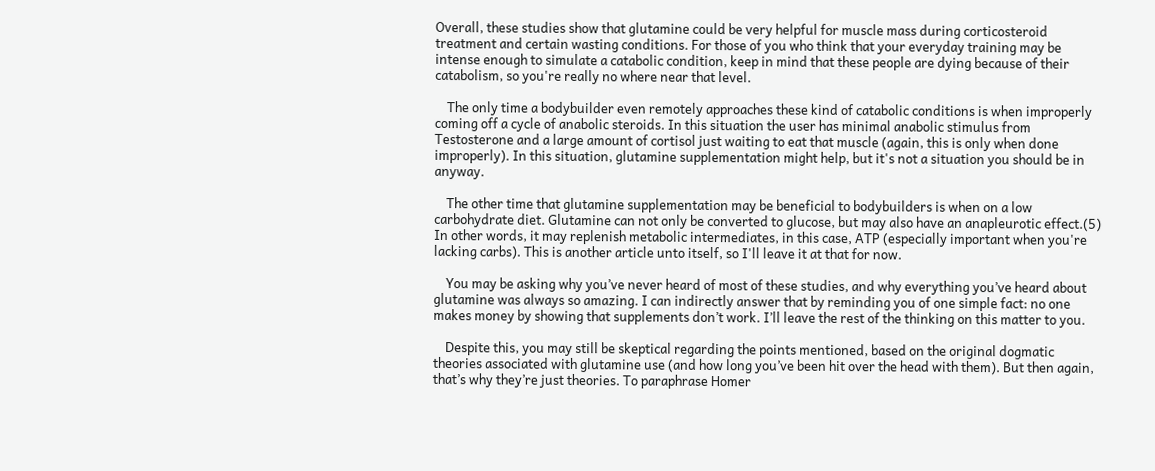Overall, these studies show that glutamine could be very helpful for muscle mass during corticosteroid treatment and certain wasting conditions. For those of you who think that your everyday training may be intense enough to simulate a catabolic condition, keep in mind that these people are dying because of their catabolism, so you're really no where near that level.

    The only time a bodybuilder even remotely approaches these kind of catabolic conditions is when improperly coming off a cycle of anabolic steroids. In this situation the user has minimal anabolic stimulus from Testosterone and a large amount of cortisol just waiting to eat that muscle (again, this is only when done improperly). In this situation, glutamine supplementation might help, but it's not a situation you should be in anyway.

    The other time that glutamine supplementation may be beneficial to bodybuilders is when on a low carbohydrate diet. Glutamine can not only be converted to glucose, but may also have an anapleurotic effect.(5) In other words, it may replenish metabolic intermediates, in this case, ATP (especially important when you're lacking carbs). This is another article unto itself, so I'll leave it at that for now.

    You may be asking why you’ve never heard of most of these studies, and why everything you’ve heard about glutamine was always so amazing. I can indirectly answer that by reminding you of one simple fact: no one makes money by showing that supplements don’t work. I’ll leave the rest of the thinking on this matter to you.

    Despite this, you may still be skeptical regarding the points mentioned, based on the original dogmatic theories associated with glutamine use (and how long you’ve been hit over the head with them). But then again, that’s why they’re just theories. To paraphrase Homer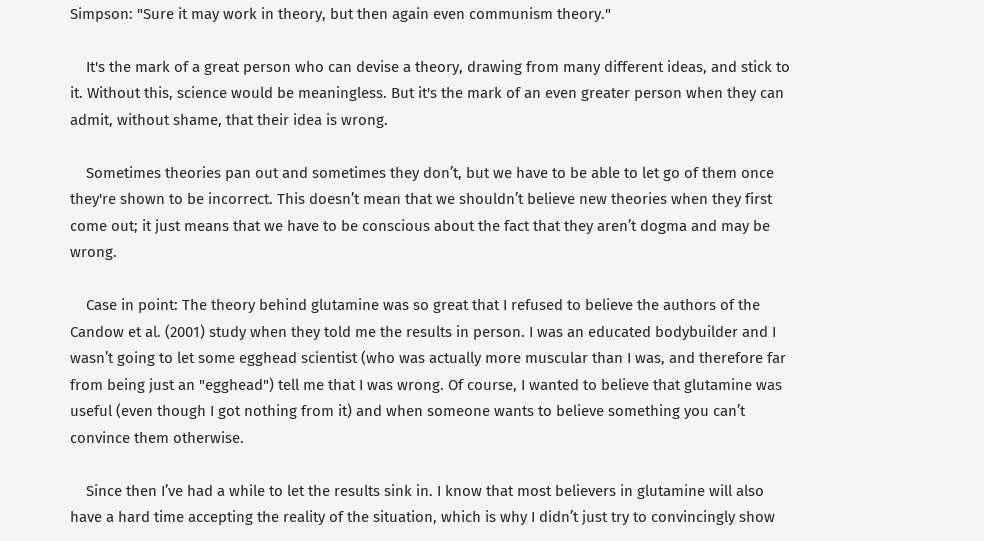Simpson: "Sure it may work in theory, but then again even communism theory."

    It's the mark of a great person who can devise a theory, drawing from many different ideas, and stick to it. Without this, science would be meaningless. But it's the mark of an even greater person when they can admit, without shame, that their idea is wrong.

    Sometimes theories pan out and sometimes they don’t, but we have to be able to let go of them once they're shown to be incorrect. This doesn’t mean that we shouldn’t believe new theories when they first come out; it just means that we have to be conscious about the fact that they aren’t dogma and may be wrong.

    Case in point: The theory behind glutamine was so great that I refused to believe the authors of the Candow et al. (2001) study when they told me the results in person. I was an educated bodybuilder and I wasn’t going to let some egghead scientist (who was actually more muscular than I was, and therefore far from being just an "egghead") tell me that I was wrong. Of course, I wanted to believe that glutamine was useful (even though I got nothing from it) and when someone wants to believe something you can’t convince them otherwise.

    Since then I’ve had a while to let the results sink in. I know that most believers in glutamine will also have a hard time accepting the reality of the situation, which is why I didn’t just try to convincingly show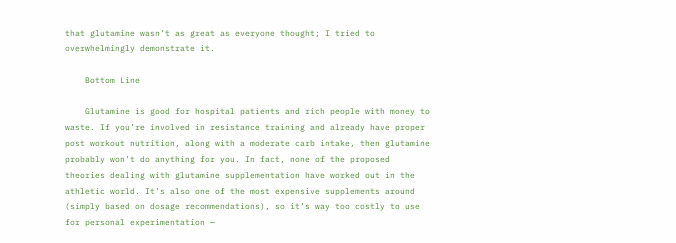that glutamine wasn’t as great as everyone thought; I tried to overwhelmingly demonstrate it.

    Bottom Line

    Glutamine is good for hospital patients and rich people with money to waste. If you’re involved in resistance training and already have proper post workout nutrition, along with a moderate carb intake, then glutamine probably won’t do anything for you. In fact, none of the proposed theories dealing with glutamine supplementation have worked out in the athletic world. It’s also one of the most expensive supplements around (simply based on dosage recommendations), so it’s way too costly to use for personal experimentation —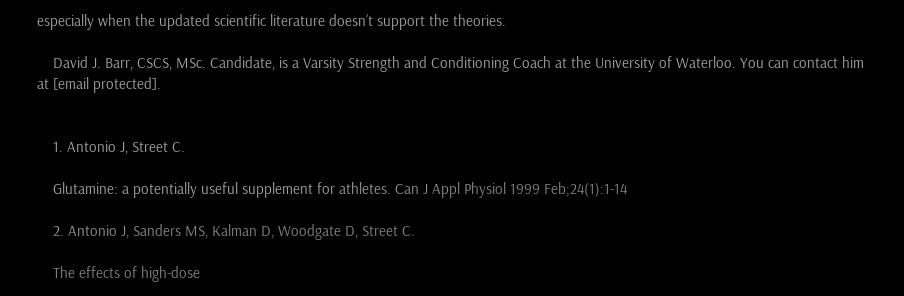especially when the updated scientific literature doesn’t support the theories.

    David J. Barr, CSCS, MSc. Candidate, is a Varsity Strength and Conditioning Coach at the University of Waterloo. You can contact him at [email protected].


    1. Antonio J, Street C.

    Glutamine: a potentially useful supplement for athletes. Can J Appl Physiol 1999 Feb;24(1):1-14

    2. Antonio J, Sanders MS, Kalman D, Woodgate D, Street C.

    The effects of high-dose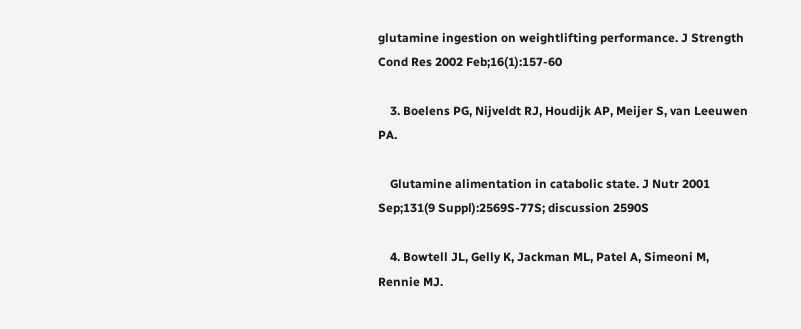glutamine ingestion on weightlifting performance. J Strength Cond Res 2002 Feb;16(1):157-60

    3. Boelens PG, Nijveldt RJ, Houdijk AP, Meijer S, van Leeuwen PA.

    Glutamine alimentation in catabolic state. J Nutr 2001 Sep;131(9 Suppl):2569S-77S; discussion 2590S

    4. Bowtell JL, Gelly K, Jackman ML, Patel A, Simeoni M, Rennie MJ.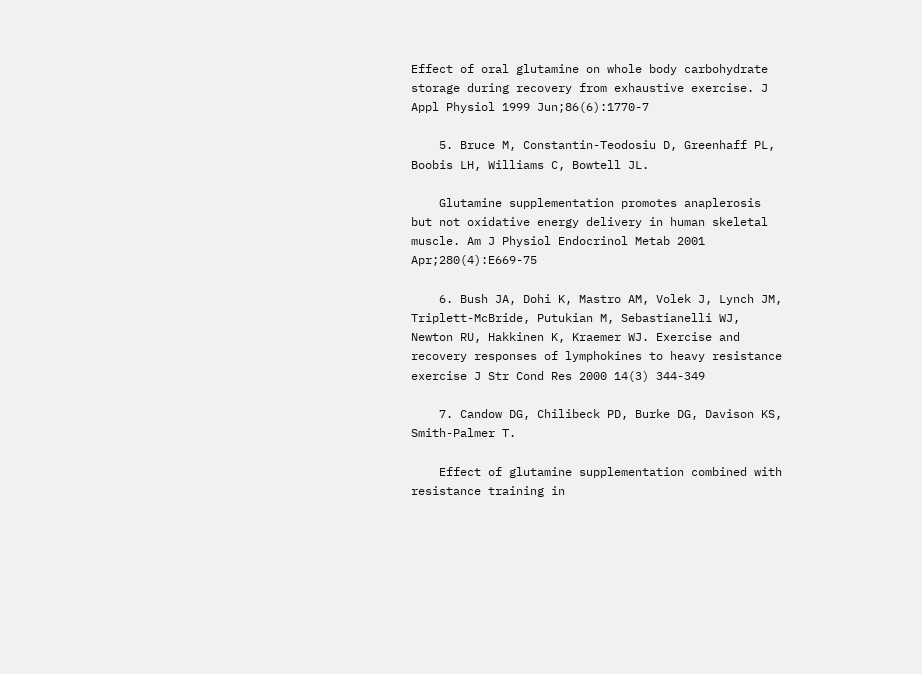Effect of oral glutamine on whole body carbohydrate storage during recovery from exhaustive exercise. J Appl Physiol 1999 Jun;86(6):1770-7

    5. Bruce M, Constantin-Teodosiu D, Greenhaff PL, Boobis LH, Williams C, Bowtell JL.

    Glutamine supplementation promotes anaplerosis but not oxidative energy delivery in human skeletal muscle. Am J Physiol Endocrinol Metab 2001 Apr;280(4):E669-75

    6. Bush JA, Dohi K, Mastro AM, Volek J, Lynch JM, Triplett-McBride, Putukian M, Sebastianelli WJ, Newton RU, Hakkinen K, Kraemer WJ. Exercise and recovery responses of lymphokines to heavy resistance exercise J Str Cond Res 2000 14(3) 344-349

    7. Candow DG, Chilibeck PD, Burke DG, Davison KS, Smith-Palmer T.

    Effect of glutamine supplementation combined with resistance training in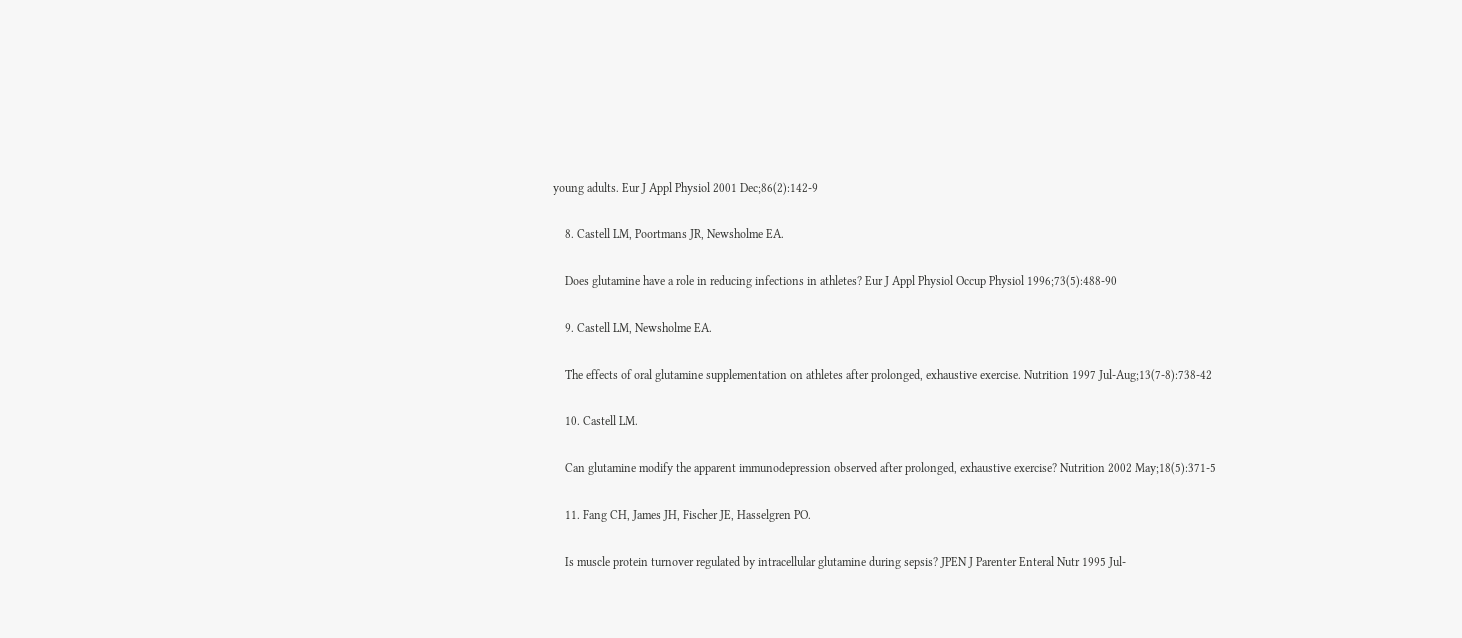young adults. Eur J Appl Physiol 2001 Dec;86(2):142-9

    8. Castell LM, Poortmans JR, Newsholme EA.

    Does glutamine have a role in reducing infections in athletes? Eur J Appl Physiol Occup Physiol 1996;73(5):488-90

    9. Castell LM, Newsholme EA.

    The effects of oral glutamine supplementation on athletes after prolonged, exhaustive exercise. Nutrition 1997 Jul-Aug;13(7-8):738-42

    10. Castell LM.

    Can glutamine modify the apparent immunodepression observed after prolonged, exhaustive exercise? Nutrition 2002 May;18(5):371-5

    11. Fang CH, James JH, Fischer JE, Hasselgren PO.

    Is muscle protein turnover regulated by intracellular glutamine during sepsis? JPEN J Parenter Enteral Nutr 1995 Jul-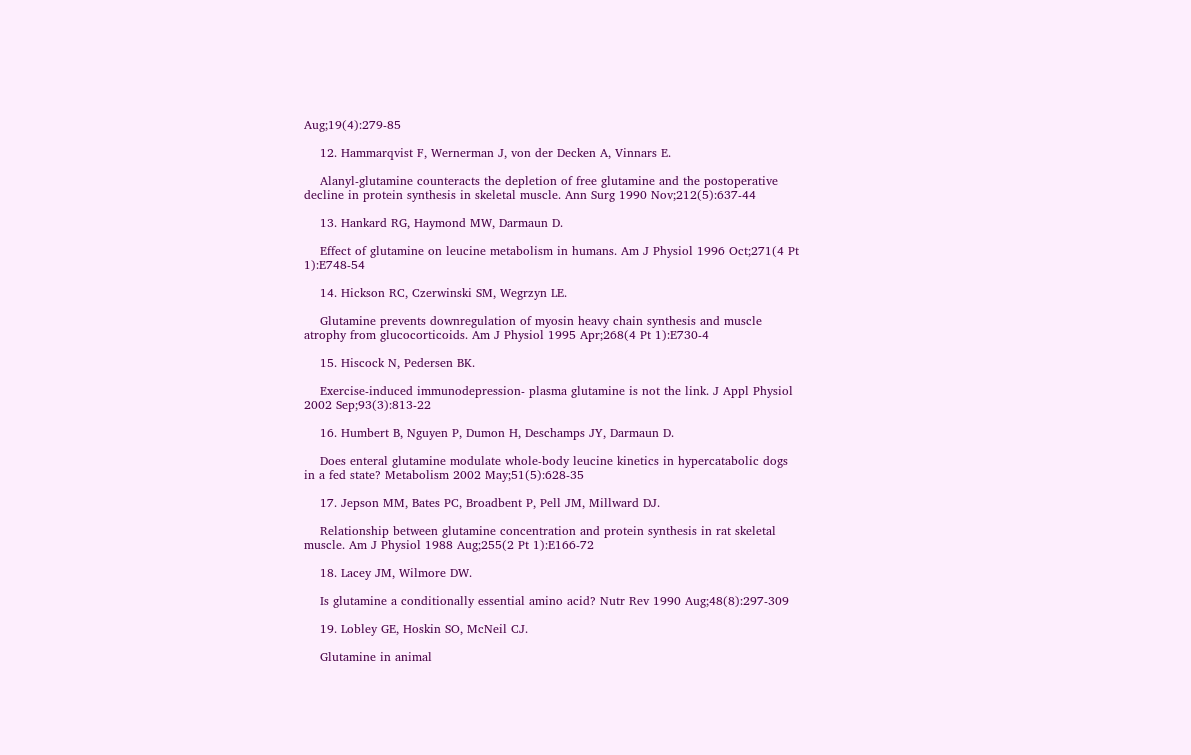Aug;19(4):279-85

    12. Hammarqvist F, Wernerman J, von der Decken A, Vinnars E.

    Alanyl-glutamine counteracts the depletion of free glutamine and the postoperative decline in protein synthesis in skeletal muscle. Ann Surg 1990 Nov;212(5):637-44

    13. Hankard RG, Haymond MW, Darmaun D.

    Effect of glutamine on leucine metabolism in humans. Am J Physiol 1996 Oct;271(4 Pt 1):E748-54

    14. Hickson RC, Czerwinski SM, Wegrzyn LE.

    Glutamine prevents downregulation of myosin heavy chain synthesis and muscle atrophy from glucocorticoids. Am J Physiol 1995 Apr;268(4 Pt 1):E730-4

    15. Hiscock N, Pedersen BK.

    Exercise-induced immunodepression- plasma glutamine is not the link. J Appl Physiol 2002 Sep;93(3):813-22

    16. Humbert B, Nguyen P, Dumon H, Deschamps JY, Darmaun D.

    Does enteral glutamine modulate whole-body leucine kinetics in hypercatabolic dogs in a fed state? Metabolism 2002 May;51(5):628-35

    17. Jepson MM, Bates PC, Broadbent P, Pell JM, Millward DJ.

    Relationship between glutamine concentration and protein synthesis in rat skeletal muscle. Am J Physiol 1988 Aug;255(2 Pt 1):E166-72

    18. Lacey JM, Wilmore DW.

    Is glutamine a conditionally essential amino acid? Nutr Rev 1990 Aug;48(8):297-309

    19. Lobley GE, Hoskin SO, McNeil CJ.

    Glutamine in animal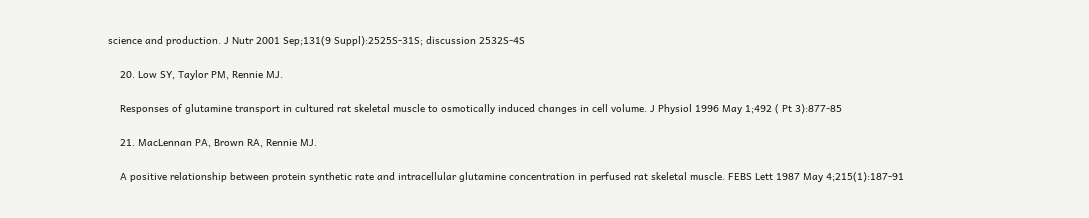science and production. J Nutr 2001 Sep;131(9 Suppl):2525S-31S; discussion 2532S-4S

    20. Low SY, Taylor PM, Rennie MJ.

    Responses of glutamine transport in cultured rat skeletal muscle to osmotically induced changes in cell volume. J Physiol 1996 May 1;492 ( Pt 3):877-85

    21. MacLennan PA, Brown RA, Rennie MJ.

    A positive relationship between protein synthetic rate and intracellular glutamine concentration in perfused rat skeletal muscle. FEBS Lett 1987 May 4;215(1):187-91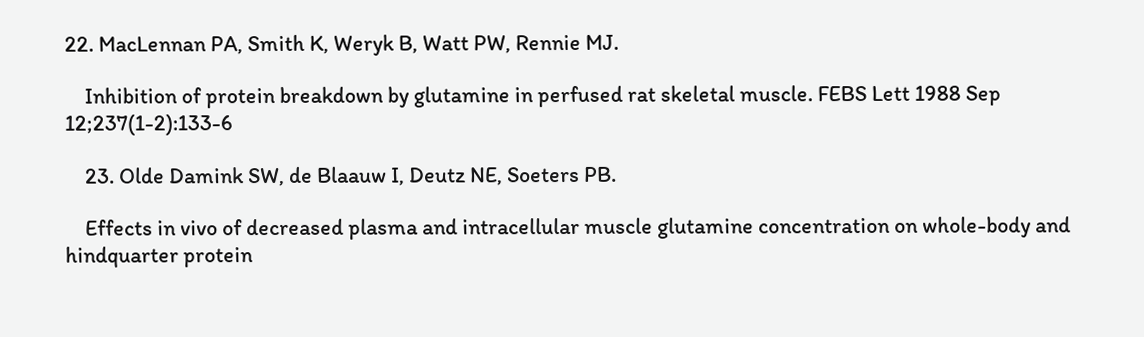22. MacLennan PA, Smith K, Weryk B, Watt PW, Rennie MJ.

    Inhibition of protein breakdown by glutamine in perfused rat skeletal muscle. FEBS Lett 1988 Sep 12;237(1-2):133-6

    23. Olde Damink SW, de Blaauw I, Deutz NE, Soeters PB.

    Effects in vivo of decreased plasma and intracellular muscle glutamine concentration on whole-body and hindquarter protein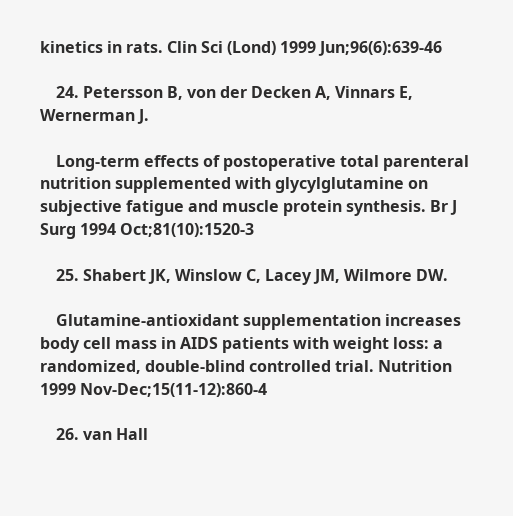kinetics in rats. Clin Sci (Lond) 1999 Jun;96(6):639-46

    24. Petersson B, von der Decken A, Vinnars E, Wernerman J.

    Long-term effects of postoperative total parenteral nutrition supplemented with glycylglutamine on subjective fatigue and muscle protein synthesis. Br J Surg 1994 Oct;81(10):1520-3

    25. Shabert JK, Winslow C, Lacey JM, Wilmore DW.

    Glutamine-antioxidant supplementation increases body cell mass in AIDS patients with weight loss: a randomized, double-blind controlled trial. Nutrition 1999 Nov-Dec;15(11-12):860-4

    26. van Hall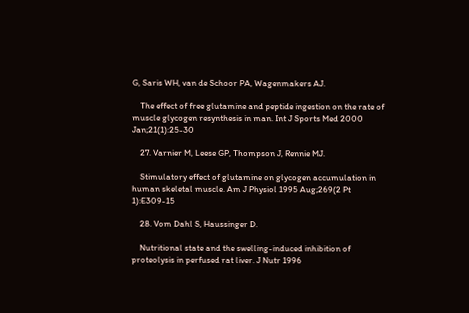G, Saris WH, van de Schoor PA, Wagenmakers AJ.

    The effect of free glutamine and peptide ingestion on the rate of muscle glycogen resynthesis in man. Int J Sports Med 2000 Jan;21(1):25-30

    27. Varnier M, Leese GP, Thompson J, Rennie MJ.

    Stimulatory effect of glutamine on glycogen accumulation in human skeletal muscle. Am J Physiol 1995 Aug;269(2 Pt 1):E309-15

    28. Vom Dahl S, Haussinger D.

    Nutritional state and the swelling-induced inhibition of proteolysis in perfused rat liver. J Nutr 1996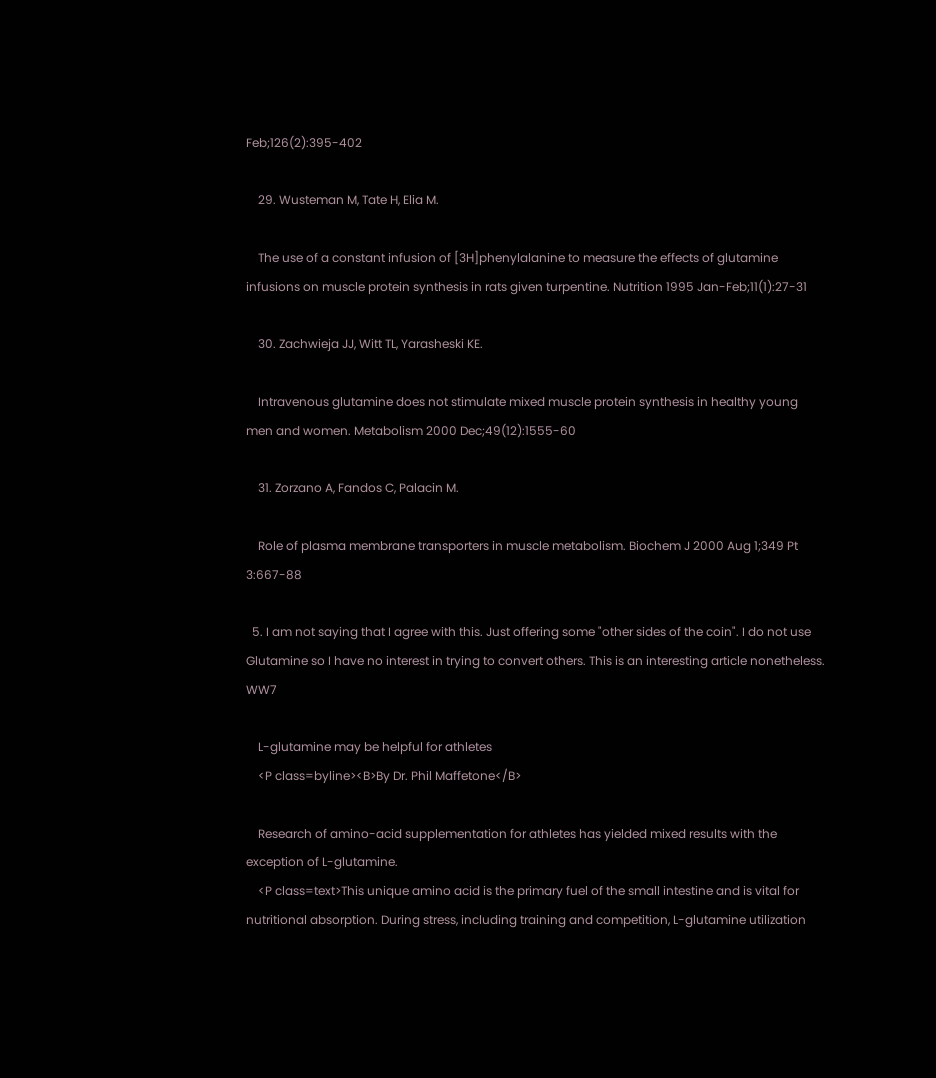Feb;126(2):395-402

    29. Wusteman M, Tate H, Elia M.

    The use of a constant infusion of [3H]phenylalanine to measure the effects of glutamine infusions on muscle protein synthesis in rats given turpentine. Nutrition 1995 Jan-Feb;11(1):27-31

    30. Zachwieja JJ, Witt TL, Yarasheski KE.

    Intravenous glutamine does not stimulate mixed muscle protein synthesis in healthy young men and women. Metabolism 2000 Dec;49(12):1555-60

    31. Zorzano A, Fandos C, Palacin M.

    Role of plasma membrane transporters in muscle metabolism. Biochem J 2000 Aug 1;349 Pt 3:667-88

  5. I am not saying that I agree with this. Just offering some "other sides of the coin". I do not use Glutamine so I have no interest in trying to convert others. This is an interesting article nonetheless. WW7

    L-glutamine may be helpful for athletes
    <P class=byline><B>By Dr. Phil Maffetone</B>

    Research of amino-acid supplementation for athletes has yielded mixed results with the exception of L-glutamine.
    <P class=text>This unique amino acid is the primary fuel of the small intestine and is vital for nutritional absorption. During stress, including training and competition, L-glutamine utilization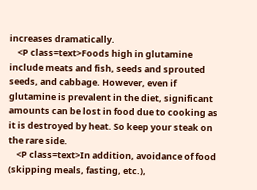increases dramatically.
    <P class=text>Foods high in glutamine include meats and fish, seeds and sprouted seeds, and cabbage. However, even if glutamine is prevalent in the diet, significant amounts can be lost in food due to cooking as it is destroyed by heat. So keep your steak on the rare side.
    <P class=text>In addition, avoidance of food (skipping meals, fasting, etc.),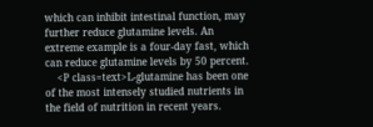which can inhibit intestinal function, may further reduce glutamine levels. An extreme example is a four-day fast, which can reduce glutamine levels by 50 percent.
    <P class=text>L-glutamine has been one of the most intensely studied nutrients in the field of nutrition in recent years.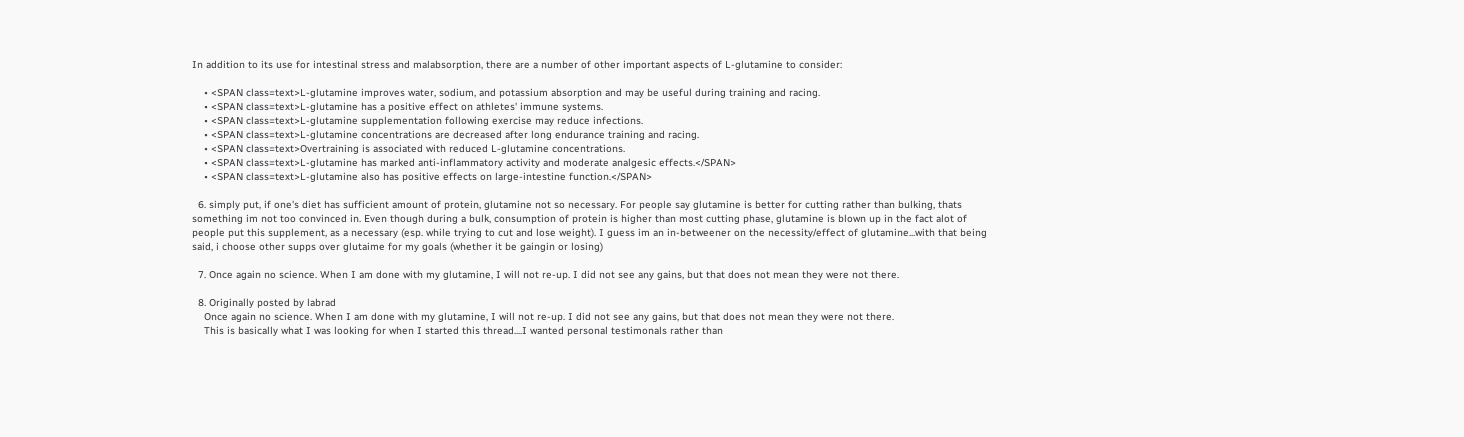In addition to its use for intestinal stress and malabsorption, there are a number of other important aspects of L-glutamine to consider:

    • <SPAN class=text>L-glutamine improves water, sodium, and potassium absorption and may be useful during training and racing.
    • <SPAN class=text>L-glutamine has a positive effect on athletes' immune systems.
    • <SPAN class=text>L-glutamine supplementation following exercise may reduce infections.
    • <SPAN class=text>L-glutamine concentrations are decreased after long endurance training and racing.
    • <SPAN class=text>Overtraining is associated with reduced L-glutamine concentrations.
    • <SPAN class=text>L-glutamine has marked anti-inflammatory activity and moderate analgesic effects.</SPAN>
    • <SPAN class=text>L-glutamine also has positive effects on large-intestine function.</SPAN>

  6. simply put, if one's diet has sufficient amount of protein, glutamine not so necessary. For people say glutamine is better for cutting rather than bulking, thats something im not too convinced in. Even though during a bulk, consumption of protein is higher than most cutting phase, glutamine is blown up in the fact alot of people put this supplement, as a necessary (esp. while trying to cut and lose weight). I guess im an in-betweener on the necessity/effect of glutamine...with that being said, i choose other supps over glutaime for my goals (whether it be gaingin or losing)

  7. Once again no science. When I am done with my glutamine, I will not re-up. I did not see any gains, but that does not mean they were not there.

  8. Originally posted by labrad
    Once again no science. When I am done with my glutamine, I will not re-up. I did not see any gains, but that does not mean they were not there.
    This is basically what I was looking for when I started this thread....I wanted personal testimonals rather than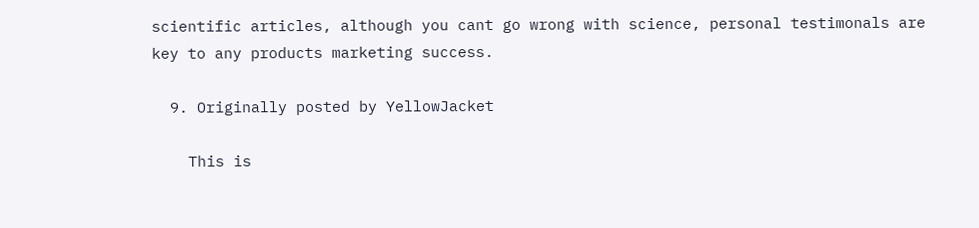scientific articles, although you cant go wrong with science, personal testimonals are key to any products marketing success.

  9. Originally posted by YellowJacket

    This is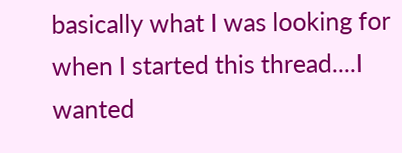basically what I was looking for when I started this thread....I wanted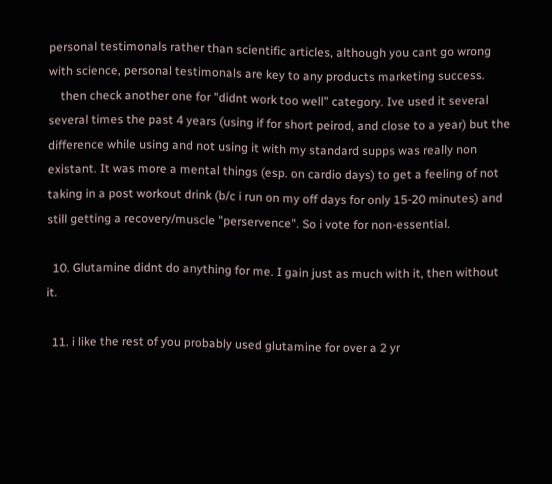personal testimonals rather than scientific articles, although you cant go wrong with science, personal testimonals are key to any products marketing success.
    then check another one for "didnt work too well" category. Ive used it several several times the past 4 years (using if for short peirod, and close to a year) but the difference while using and not using it with my standard supps was really non existant. It was more a mental things (esp. on cardio days) to get a feeling of not taking in a post workout drink (b/c i run on my off days for only 15-20 minutes) and still getting a recovery/muscle "perservence". So i vote for non-essential.

  10. Glutamine didnt do anything for me. I gain just as much with it, then without it.

  11. i like the rest of you probably used glutamine for over a 2 yr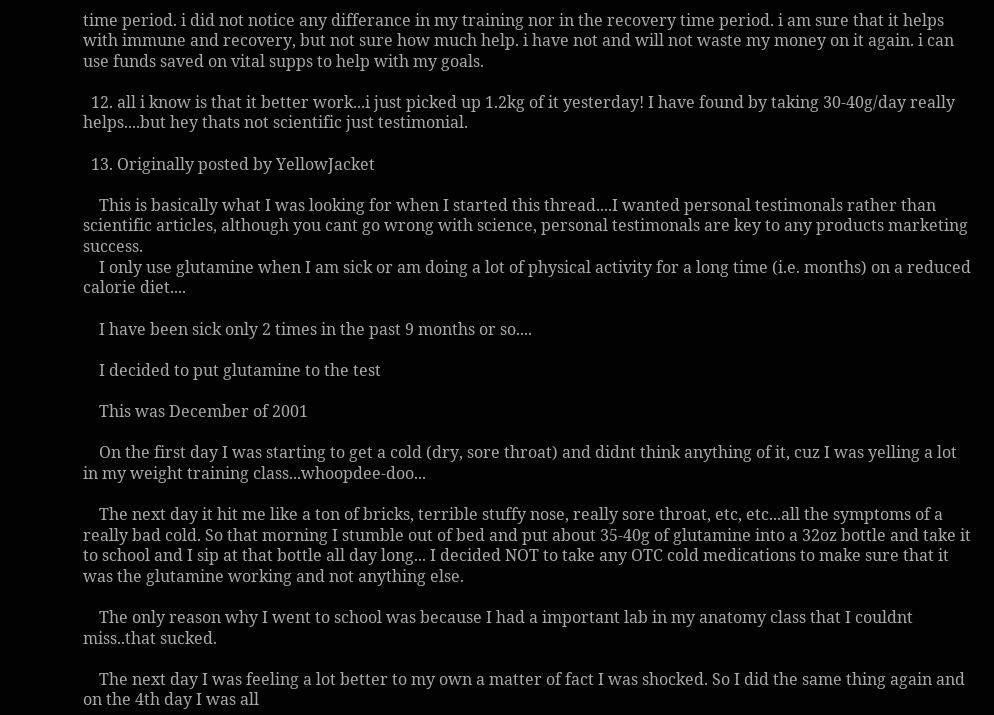time period. i did not notice any differance in my training nor in the recovery time period. i am sure that it helps with immune and recovery, but not sure how much help. i have not and will not waste my money on it again. i can use funds saved on vital supps to help with my goals.

  12. all i know is that it better work...i just picked up 1.2kg of it yesterday! I have found by taking 30-40g/day really helps....but hey thats not scientific just testimonial.

  13. Originally posted by YellowJacket

    This is basically what I was looking for when I started this thread....I wanted personal testimonals rather than scientific articles, although you cant go wrong with science, personal testimonals are key to any products marketing success.
    I only use glutamine when I am sick or am doing a lot of physical activity for a long time (i.e. months) on a reduced calorie diet....

    I have been sick only 2 times in the past 9 months or so....

    I decided to put glutamine to the test

    This was December of 2001

    On the first day I was starting to get a cold (dry, sore throat) and didnt think anything of it, cuz I was yelling a lot in my weight training class...whoopdee-doo...

    The next day it hit me like a ton of bricks, terrible stuffy nose, really sore throat, etc, etc...all the symptoms of a really bad cold. So that morning I stumble out of bed and put about 35-40g of glutamine into a 32oz bottle and take it to school and I sip at that bottle all day long... I decided NOT to take any OTC cold medications to make sure that it was the glutamine working and not anything else.

    The only reason why I went to school was because I had a important lab in my anatomy class that I couldnt miss..that sucked.

    The next day I was feeling a lot better to my own a matter of fact I was shocked. So I did the same thing again and on the 4th day I was all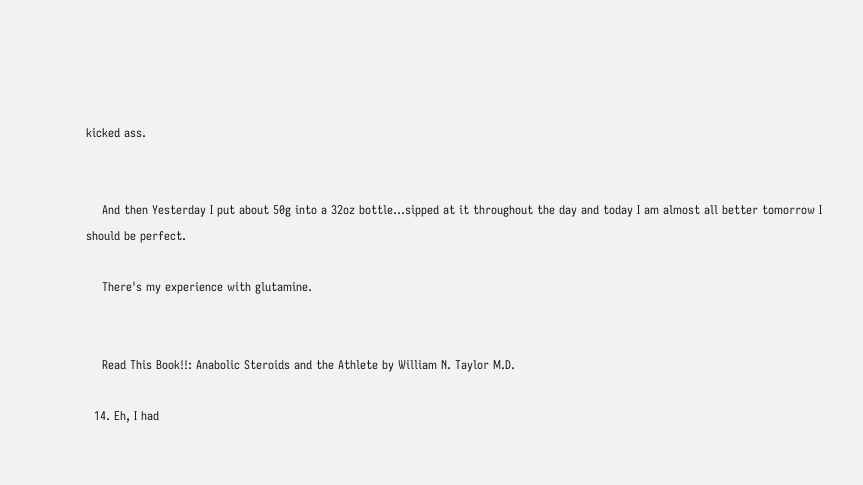kicked ass.


    And then Yesterday I put about 50g into a 32oz bottle...sipped at it throughout the day and today I am almost all better tomorrow I should be perfect.

    There's my experience with glutamine.


    Read This Book!!: Anabolic Steroids and the Athlete by William N. Taylor M.D.

  14. Eh, I had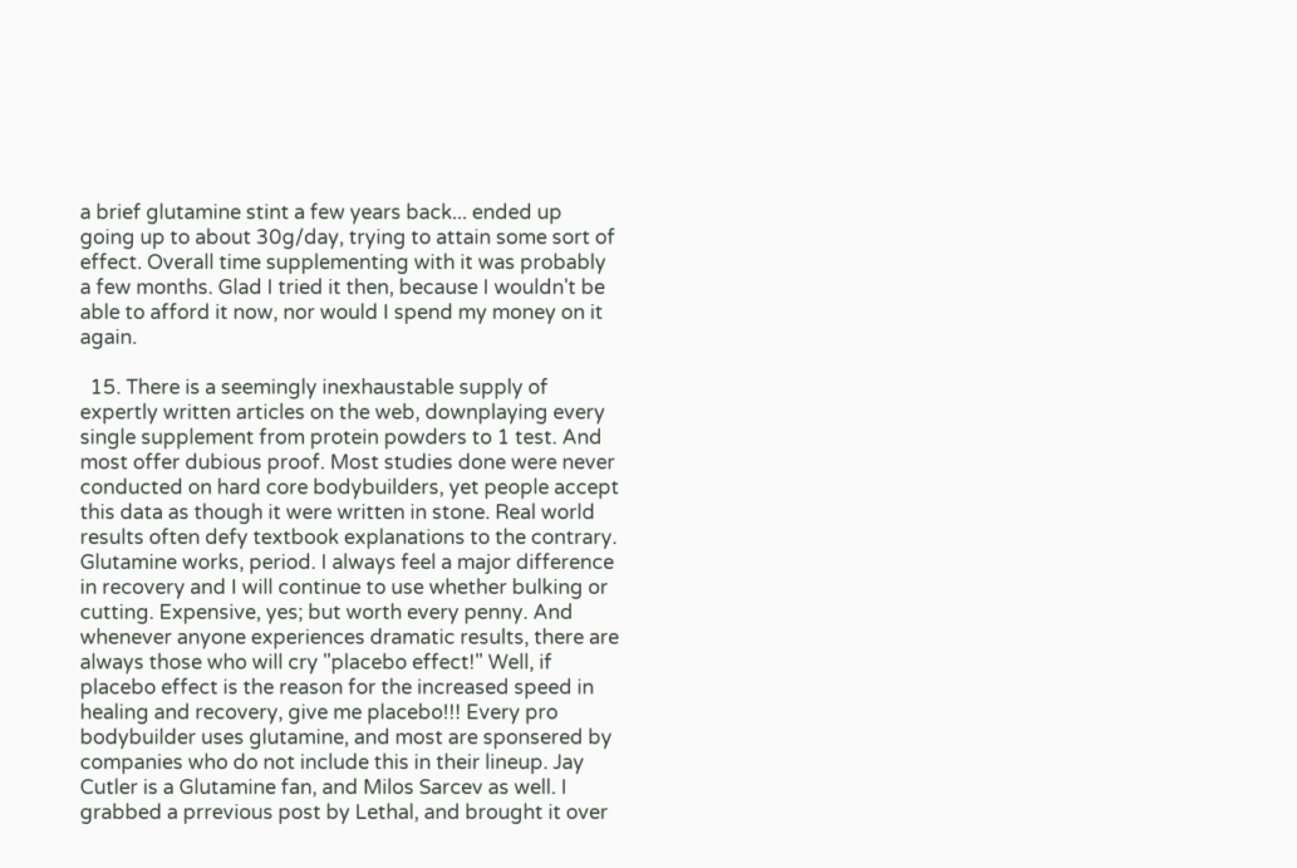a brief glutamine stint a few years back... ended up going up to about 30g/day, trying to attain some sort of effect. Overall time supplementing with it was probably a few months. Glad I tried it then, because I wouldn't be able to afford it now, nor would I spend my money on it again.

  15. There is a seemingly inexhaustable supply of expertly written articles on the web, downplaying every single supplement from protein powders to 1 test. And most offer dubious proof. Most studies done were never conducted on hard core bodybuilders, yet people accept this data as though it were written in stone. Real world results often defy textbook explanations to the contrary. Glutamine works, period. I always feel a major difference in recovery and I will continue to use whether bulking or cutting. Expensive, yes; but worth every penny. And whenever anyone experiences dramatic results, there are always those who will cry "placebo effect!" Well, if placebo effect is the reason for the increased speed in healing and recovery, give me placebo!!! Every pro bodybuilder uses glutamine, and most are sponsered by companies who do not include this in their lineup. Jay Cutler is a Glutamine fan, and Milos Sarcev as well. I grabbed a prrevious post by Lethal, and brought it over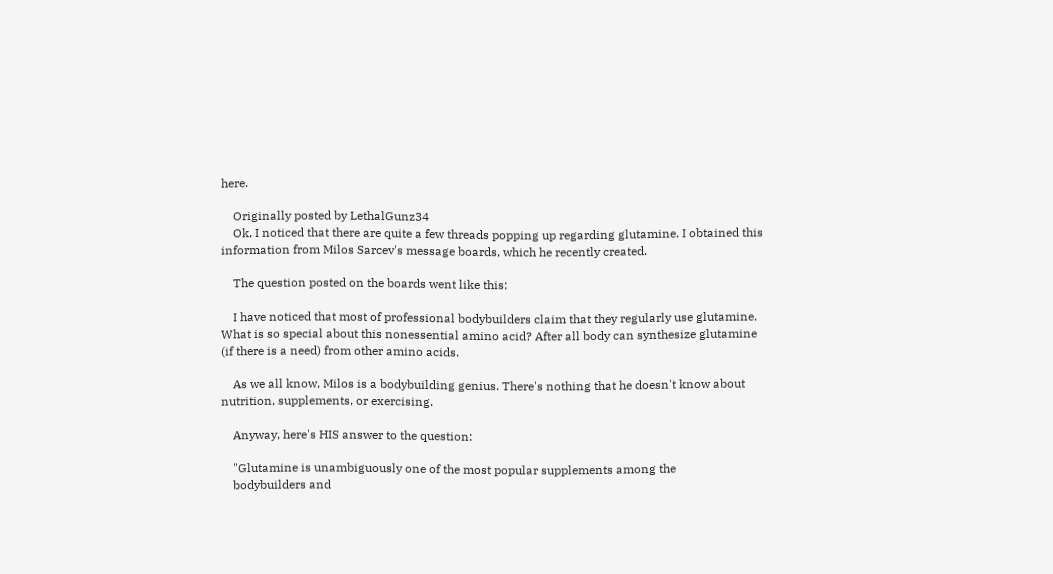here.

    Originally posted by LethalGunz34
    Ok, I noticed that there are quite a few threads popping up regarding glutamine. I obtained this information from Milos Sarcev's message boards, which he recently created.

    The question posted on the boards went like this:

    I have noticed that most of professional bodybuilders claim that they regularly use glutamine. What is so special about this nonessential amino acid? After all body can synthesize glutamine (if there is a need) from other amino acids.

    As we all know, Milos is a bodybuilding genius. There's nothing that he doesn't know about nutrition, supplements, or exercising.

    Anyway, here's HIS answer to the question:

    "Glutamine is unambiguously one of the most popular supplements among the
    bodybuilders and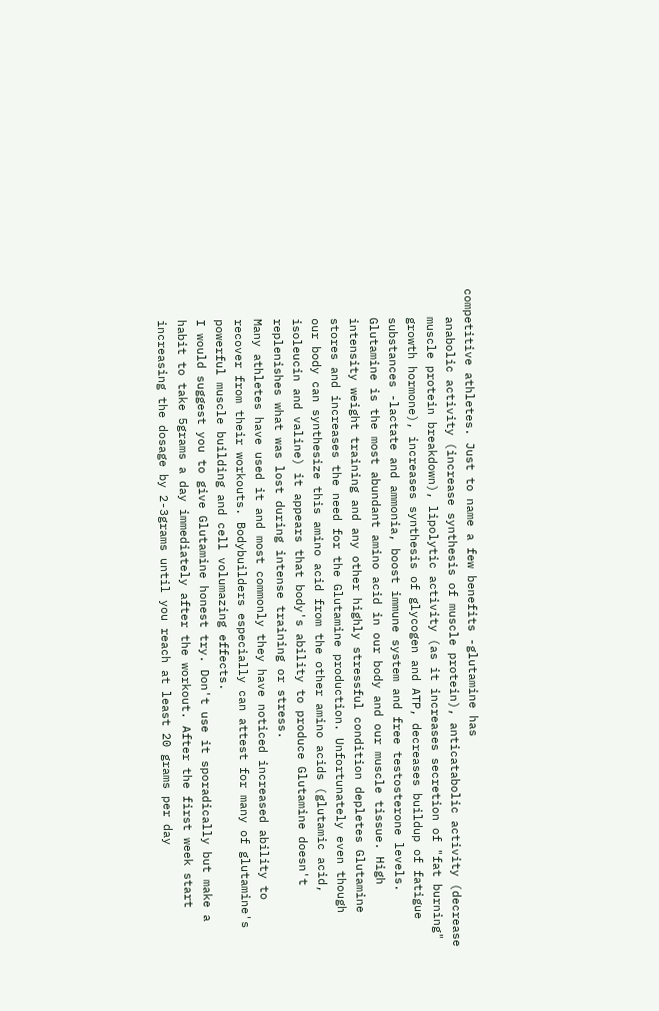competitive athletes. Just to name a few benefits -glutamine has
    anabolic activity (increase synthesis of muscle protein), anticatabolic activity (decrease
    muscle protein breakdown), lipolytic activity (as it increases secretion of "fat burning"
    growth hormone), increases synthesis of glycogen and ATP, decreases buildup of fatigue
    substances -lactate and ammonia, boost immune system and free testosterone levels.
    Glutamine is the most abundant amino acid in our body and our muscle tissue. High
    intensity weight training and any other highly stressful condition depletes Glutamine
    stores and increases the need for the Glutamine production. Unfortunately even though
    our body can synthesize this amino acid from the other amino acids (glutamic acid,
    isoleucin and valine) it appears that body's ability to produce Glutamine doesn't
    replenishes what was lost during intense training or stress.
    Many athletes have used it and most commonly they have noticed increased ability to
    recover from their workouts. Bodybuilders especially can attest for many of glutamine's
    powerful muscle building and cell volumazing effects.
    I would suggest you to give Glutamine honest try. Don't use it sporadically but make a
    habit to take 5grams a day immediately after the workout. After the first week start
    increasing the dosage by 2-3grams until you reach at least 20 grams per day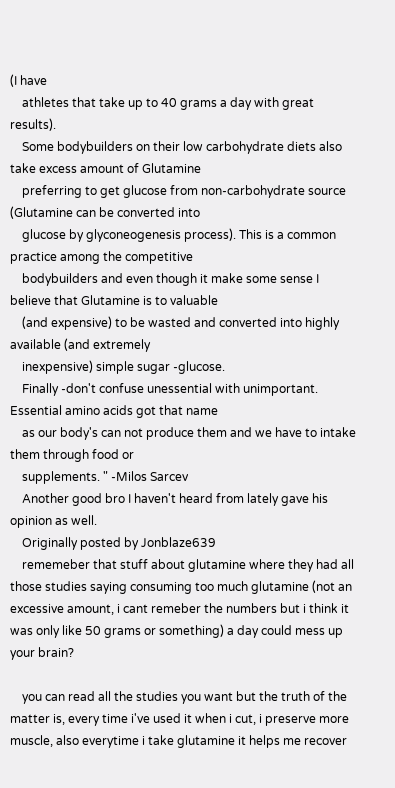(I have
    athletes that take up to 40 grams a day with great results).
    Some bodybuilders on their low carbohydrate diets also take excess amount of Glutamine
    preferring to get glucose from non-carbohydrate source (Glutamine can be converted into
    glucose by glyconeogenesis process). This is a common practice among the competitive
    bodybuilders and even though it make some sense I believe that Glutamine is to valuable
    (and expensive) to be wasted and converted into highly available (and extremely
    inexpensive) simple sugar -glucose.
    Finally -don't confuse unessential with unimportant. Essential amino acids got that name
    as our body's can not produce them and we have to intake them through food or
    supplements. " -Milos Sarcev
    Another good bro I haven't heard from lately gave his opinion as well.
    Originally posted by Jonblaze639
    rememeber that stuff about glutamine where they had all those studies saying consuming too much glutamine (not an excessive amount, i cant remeber the numbers but i think it was only like 50 grams or something) a day could mess up your brain?

    you can read all the studies you want but the truth of the matter is, every time i've used it when i cut, i preserve more muscle, also everytime i take glutamine it helps me recover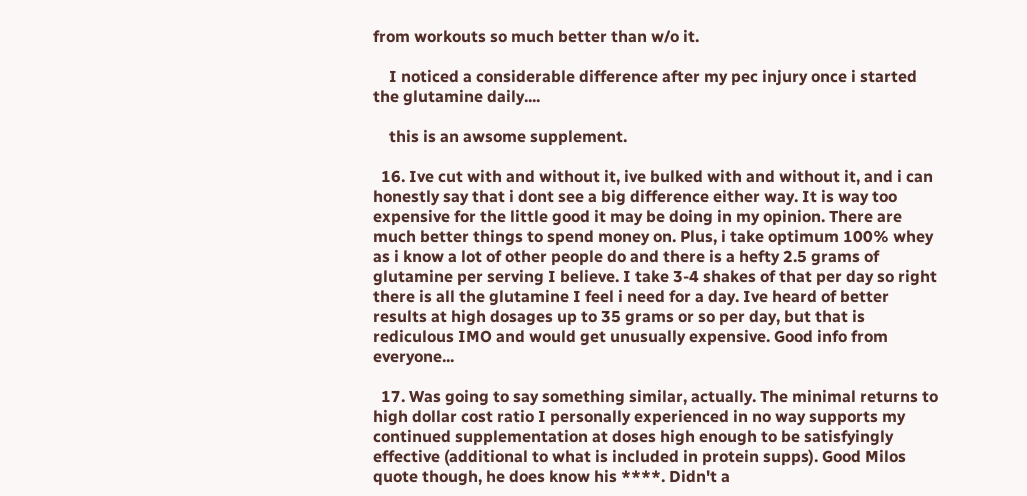from workouts so much better than w/o it.

    I noticed a considerable difference after my pec injury once i started the glutamine daily....

    this is an awsome supplement.

  16. Ive cut with and without it, ive bulked with and without it, and i can honestly say that i dont see a big difference either way. It is way too expensive for the little good it may be doing in my opinion. There are much better things to spend money on. Plus, i take optimum 100% whey as i know a lot of other people do and there is a hefty 2.5 grams of glutamine per serving I believe. I take 3-4 shakes of that per day so right there is all the glutamine I feel i need for a day. Ive heard of better results at high dosages up to 35 grams or so per day, but that is rediculous IMO and would get unusually expensive. Good info from everyone...

  17. Was going to say something similar, actually. The minimal returns to high dollar cost ratio I personally experienced in no way supports my continued supplementation at doses high enough to be satisfyingly effective (additional to what is included in protein supps). Good Milos quote though, he does know his ****. Didn't a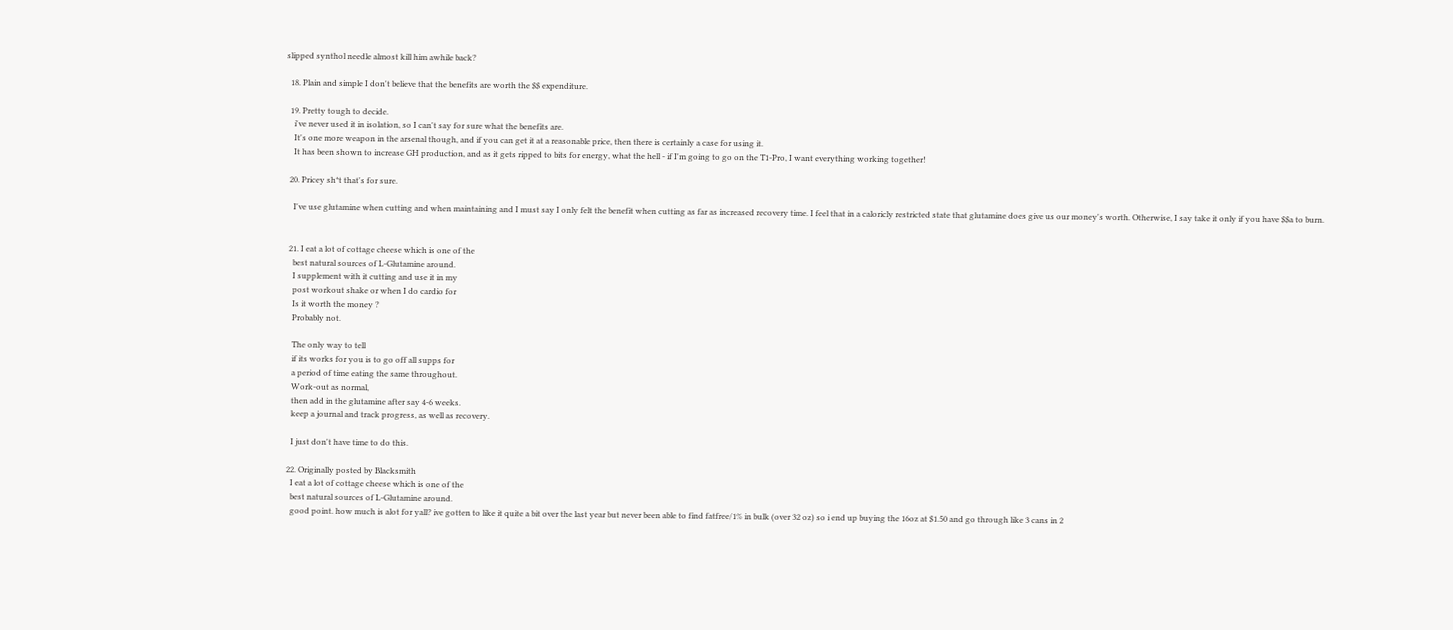slipped synthol needle almost kill him awhile back?

  18. Plain and simple I don't believe that the benefits are worth the $$ expenditure.

  19. Pretty tough to decide.
    i've never used it in isolation, so I can't say for sure what the benefits are.
    It's one more weapon in the arsenal though, and if you can get it at a reasonable price, then there is certainly a case for using it.
    It has been shown to increase GH production, and as it gets ripped to bits for energy, what the hell - if I'm going to go on the T1-Pro, I want everything working together!

  20. Pricey sh*t that's for sure.

    I've use glutamine when cutting and when maintaining and I must say I only felt the benefit when cutting as far as increased recovery time. I feel that in a caloricly restricted state that glutamine does give us our money's worth. Otherwise, I say take it only if you have $$a to burn.


  21. I eat a lot of cottage cheese which is one of the
    best natural sources of L-Glutamine around.
    I supplement with it cutting and use it in my
    post workout shake or when I do cardio for
    Is it worth the money ?
    Probably not.

    The only way to tell
    if its works for you is to go off all supps for
    a period of time eating the same throughout.
    Work-out as normal,
    then add in the glutamine after say 4-6 weeks.
    keep a journal and track progress, as well as recovery.

    I just don't have time to do this.

  22. Originally posted by Blacksmith
    I eat a lot of cottage cheese which is one of the
    best natural sources of L-Glutamine around.
    good point. how much is alot for yall? ive gotten to like it quite a bit over the last year but never been able to find fatfree/1% in bulk (over 32 oz) so i end up buying the 16oz at $1.50 and go through like 3 cans in 2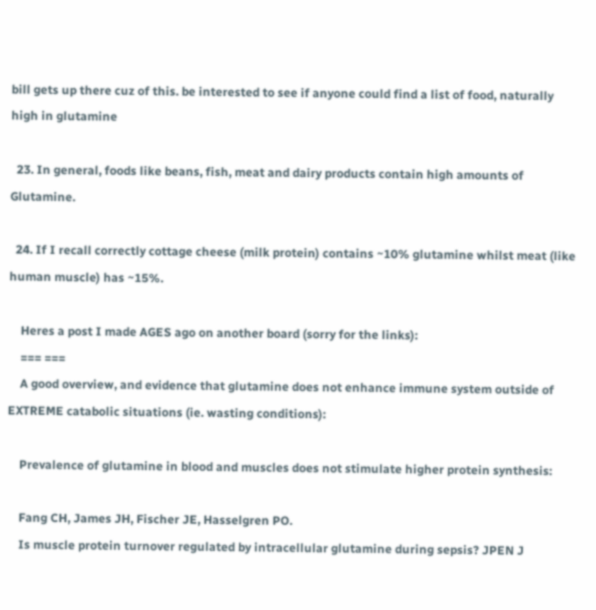bill gets up there cuz of this. be interested to see if anyone could find a list of food, naturally high in glutamine

  23. In general, foods like beans, fish, meat and dairy products contain high amounts of Glutamine.

  24. If I recall correctly cottage cheese (milk protein) contains ~10% glutamine whilst meat (like human muscle) has ~15%.

    Heres a post I made AGES ago on another board (sorry for the links):
    === ===
    A good overview, and evidence that glutamine does not enhance immune system outside of EXTREME catabolic situations (ie. wasting conditions):

    Prevalence of glutamine in blood and muscles does not stimulate higher protein synthesis:

    Fang CH, James JH, Fischer JE, Hasselgren PO.
    Is muscle protein turnover regulated by intracellular glutamine during sepsis? JPEN J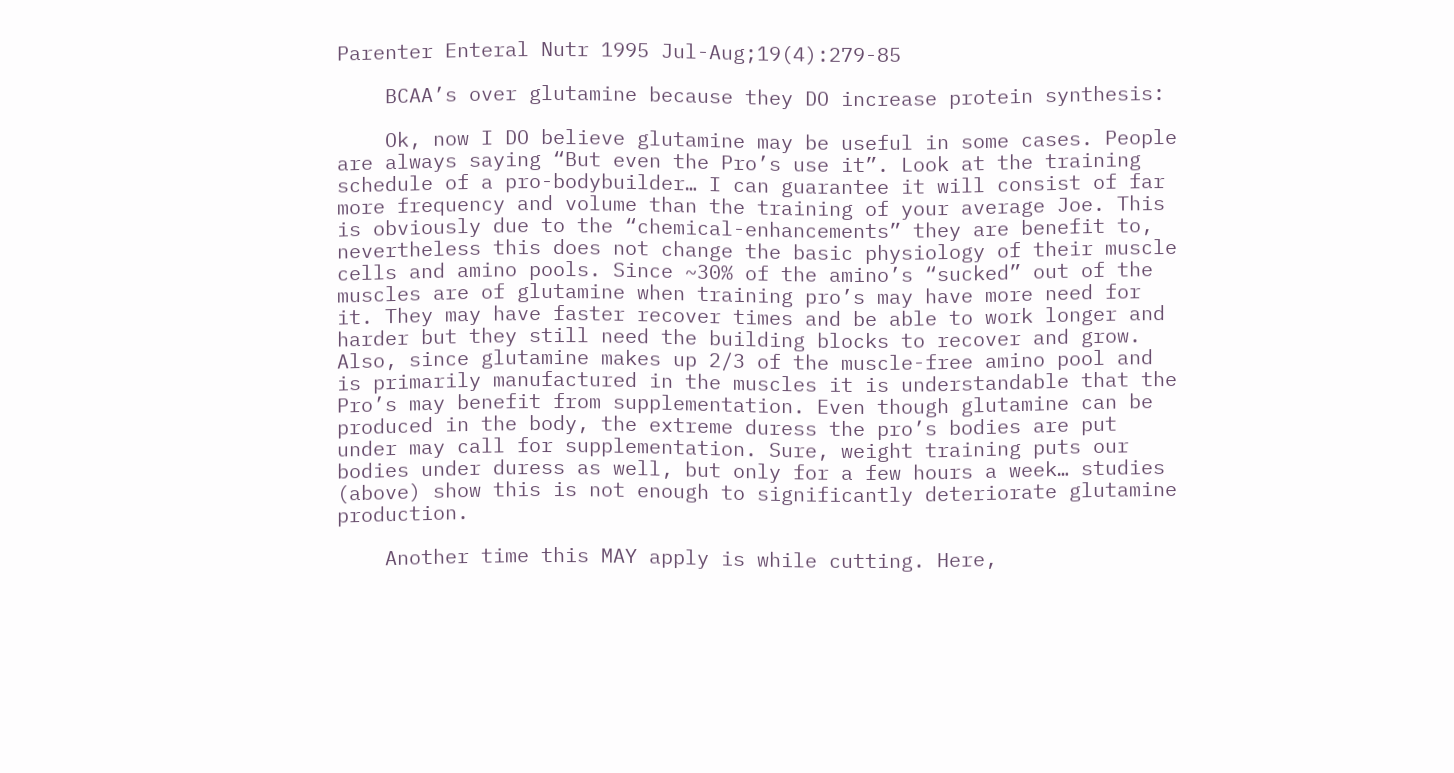Parenter Enteral Nutr 1995 Jul-Aug;19(4):279-85

    BCAA’s over glutamine because they DO increase protein synthesis:

    Ok, now I DO believe glutamine may be useful in some cases. People are always saying “But even the Pro’s use it”. Look at the training schedule of a pro-bodybuilder… I can guarantee it will consist of far more frequency and volume than the training of your average Joe. This is obviously due to the “chemical-enhancements” they are benefit to, nevertheless this does not change the basic physiology of their muscle cells and amino pools. Since ~30% of the amino’s “sucked” out of the muscles are of glutamine when training pro’s may have more need for it. They may have faster recover times and be able to work longer and harder but they still need the building blocks to recover and grow. Also, since glutamine makes up 2/3 of the muscle-free amino pool and is primarily manufactured in the muscles it is understandable that the Pro’s may benefit from supplementation. Even though glutamine can be produced in the body, the extreme duress the pro’s bodies are put under may call for supplementation. Sure, weight training puts our bodies under duress as well, but only for a few hours a week… studies (above) show this is not enough to significantly deteriorate glutamine production.

    Another time this MAY apply is while cutting. Here,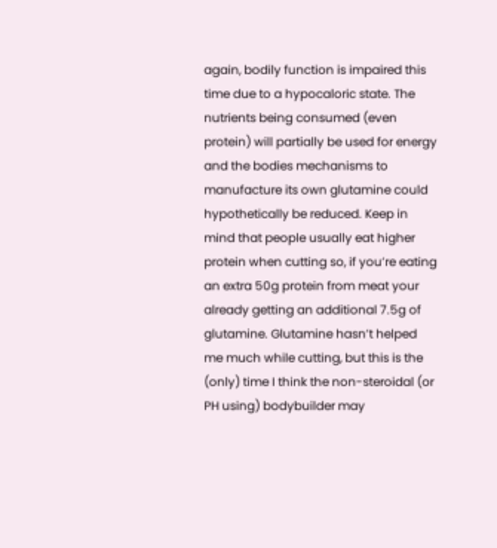again, bodily function is impaired this time due to a hypocaloric state. The nutrients being consumed (even protein) will partially be used for energy and the bodies mechanisms to manufacture its own glutamine could hypothetically be reduced. Keep in mind that people usually eat higher protein when cutting so, if you’re eating an extra 50g protein from meat your already getting an additional 7.5g of glutamine. Glutamine hasn’t helped me much while cutting, but this is the (only) time I think the non-steroidal (or PH using) bodybuilder may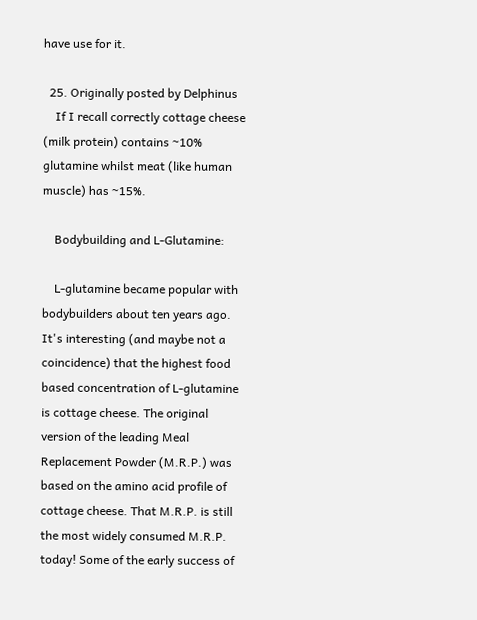have use for it.

  25. Originally posted by Delphinus
    If I recall correctly cottage cheese (milk protein) contains ~10% glutamine whilst meat (like human muscle) has ~15%.

    Bodybuilding and L-Glutamine:

    L-glutamine became popular with bodybuilders about ten years ago. It's interesting (and maybe not a coincidence) that the highest food based concentration of L-glutamine is cottage cheese. The original version of the leading Meal Replacement Powder (M.R.P.) was based on the amino acid profile of cottage cheese. That M.R.P. is still the most widely consumed M.R.P. today! Some of the early success of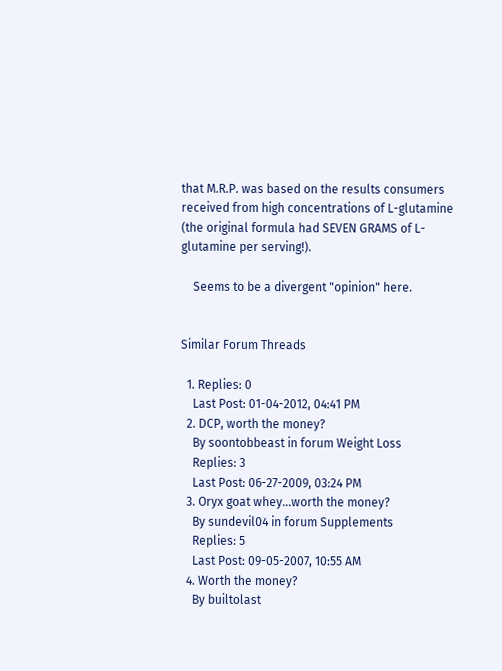that M.R.P. was based on the results consumers received from high concentrations of L-glutamine (the original formula had SEVEN GRAMS of L-glutamine per serving!).

    Seems to be a divergent "opinion" here.


Similar Forum Threads

  1. Replies: 0
    Last Post: 01-04-2012, 04:41 PM
  2. DCP, worth the money?
    By soontobbeast in forum Weight Loss
    Replies: 3
    Last Post: 06-27-2009, 03:24 PM
  3. Oryx goat whey...worth the money?
    By sundevil04 in forum Supplements
    Replies: 5
    Last Post: 09-05-2007, 10:55 AM
  4. Worth the money?
    By builtolast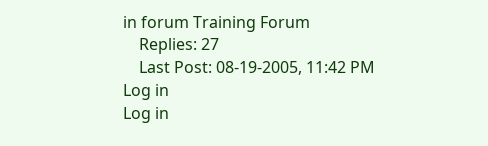in forum Training Forum
    Replies: 27
    Last Post: 08-19-2005, 11:42 PM
Log in
Log in